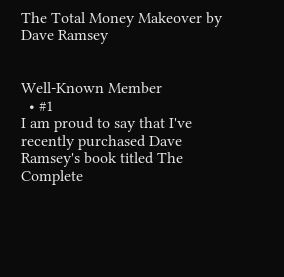The Total Money Makeover by Dave Ramsey


Well-Known Member
  • #1
I am proud to say that I've recently purchased Dave Ramsey's book titled The Complete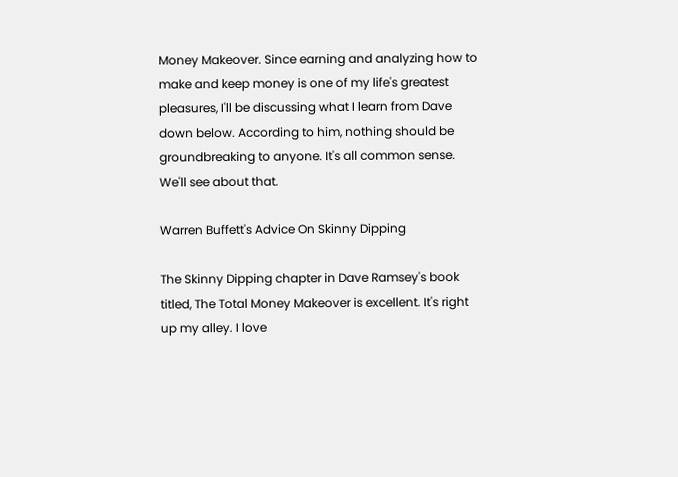Money Makeover. Since earning and analyzing how to make and keep money is one of my life's greatest pleasures, I'll be discussing what I learn from Dave down below. According to him, nothing should be groundbreaking to anyone. It's all common sense. We'll see about that.

Warren Buffett's Advice On Skinny Dipping

The Skinny Dipping chapter in Dave Ramsey's book titled, The Total Money Makeover is excellent. It's right up my alley. I love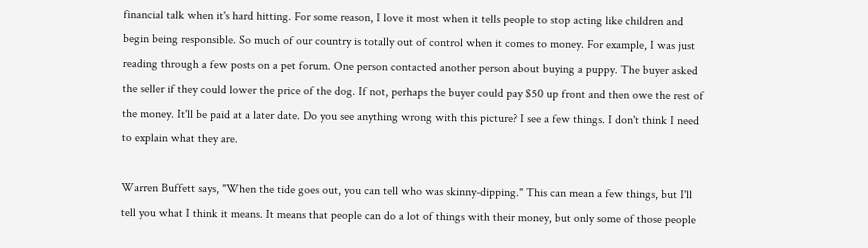financial talk when it's hard hitting. For some reason, I love it most when it tells people to stop acting like children and begin being responsible. So much of our country is totally out of control when it comes to money. For example, I was just reading through a few posts on a pet forum. One person contacted another person about buying a puppy. The buyer asked the seller if they could lower the price of the dog. If not, perhaps the buyer could pay $50 up front and then owe the rest of the money. It'll be paid at a later date. Do you see anything wrong with this picture? I see a few things. I don't think I need to explain what they are.

Warren Buffett says, "When the tide goes out, you can tell who was skinny-dipping." This can mean a few things, but I'll tell you what I think it means. It means that people can do a lot of things with their money, but only some of those people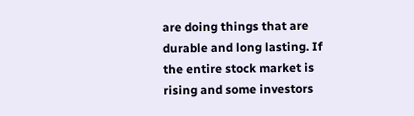are doing things that are durable and long lasting. If the entire stock market is rising and some investors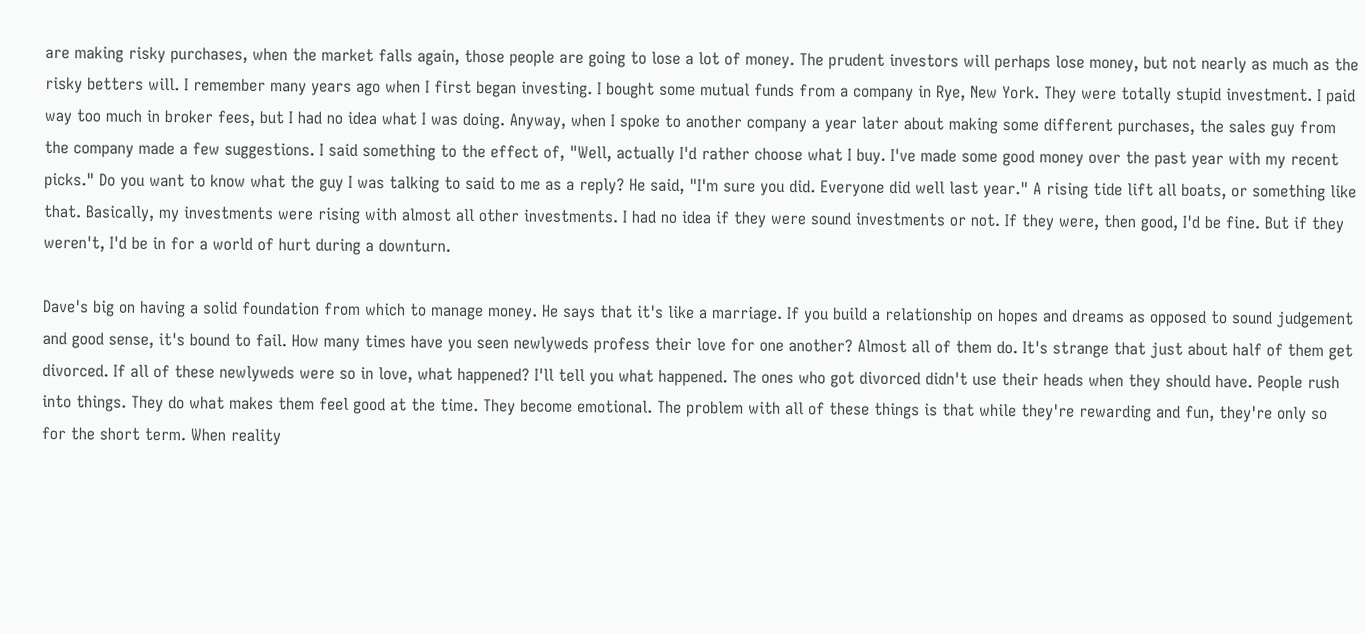are making risky purchases, when the market falls again, those people are going to lose a lot of money. The prudent investors will perhaps lose money, but not nearly as much as the risky betters will. I remember many years ago when I first began investing. I bought some mutual funds from a company in Rye, New York. They were totally stupid investment. I paid way too much in broker fees, but I had no idea what I was doing. Anyway, when I spoke to another company a year later about making some different purchases, the sales guy from the company made a few suggestions. I said something to the effect of, "Well, actually I'd rather choose what I buy. I've made some good money over the past year with my recent picks." Do you want to know what the guy I was talking to said to me as a reply? He said, "I'm sure you did. Everyone did well last year." A rising tide lift all boats, or something like that. Basically, my investments were rising with almost all other investments. I had no idea if they were sound investments or not. If they were, then good, I'd be fine. But if they weren't, I'd be in for a world of hurt during a downturn.

Dave's big on having a solid foundation from which to manage money. He says that it's like a marriage. If you build a relationship on hopes and dreams as opposed to sound judgement and good sense, it's bound to fail. How many times have you seen newlyweds profess their love for one another? Almost all of them do. It's strange that just about half of them get divorced. If all of these newlyweds were so in love, what happened? I'll tell you what happened. The ones who got divorced didn't use their heads when they should have. People rush into things. They do what makes them feel good at the time. They become emotional. The problem with all of these things is that while they're rewarding and fun, they're only so for the short term. When reality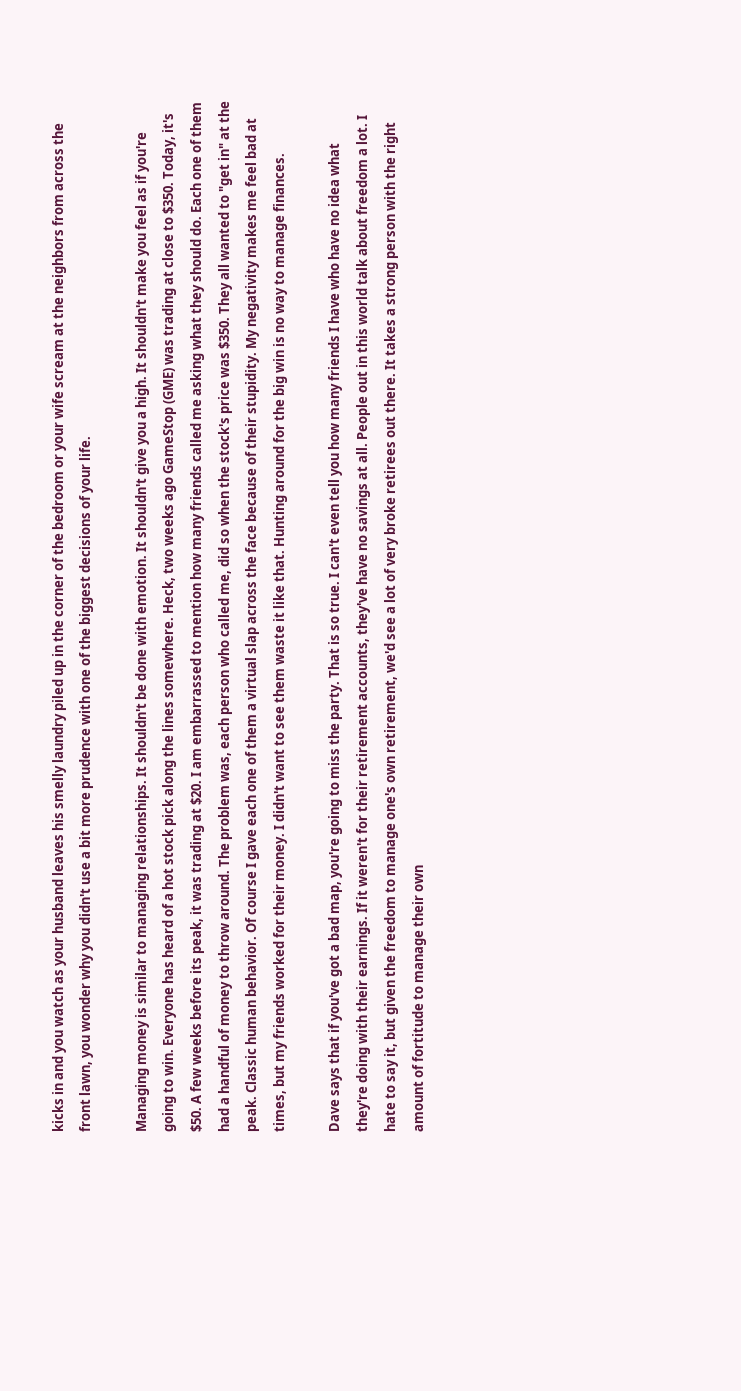kicks in and you watch as your husband leaves his smelly laundry piled up in the corner of the bedroom or your wife scream at the neighbors from across the front lawn, you wonder why you didn't use a bit more prudence with one of the biggest decisions of your life.

Managing money is similar to managing relationships. It shouldn't be done with emotion. It shouldn't give you a high. It shouldn't make you feel as if you're going to win. Everyone has heard of a hot stock pick along the lines somewhere. Heck, two weeks ago GameStop (GME) was trading at close to $350. Today, it's $50. A few weeks before its peak, it was trading at $20. I am embarrassed to mention how many friends called me asking what they should do. Each one of them had a handful of money to throw around. The problem was, each person who called me, did so when the stock's price was $350. They all wanted to "get in" at the peak. Classic human behavior. Of course I gave each one of them a virtual slap across the face because of their stupidity. My negativity makes me feel bad at times, but my friends worked for their money. I didn't want to see them waste it like that. Hunting around for the big win is no way to manage finances.

Dave says that if you've got a bad map, you're going to miss the party. That is so true. I can't even tell you how many friends I have who have no idea what they're doing with their earnings. If it weren't for their retirement accounts, they've have no savings at all. People out in this world talk about freedom a lot. I hate to say it, but given the freedom to manage one's own retirement, we'd see a lot of very broke retirees out there. It takes a strong person with the right amount of fortitude to manage their own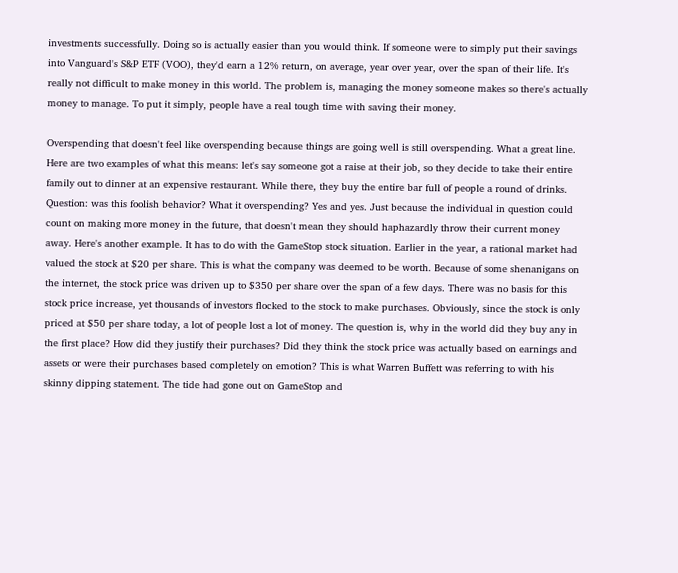investments successfully. Doing so is actually easier than you would think. If someone were to simply put their savings into Vanguard's S&P ETF (VOO), they'd earn a 12% return, on average, year over year, over the span of their life. It's really not difficult to make money in this world. The problem is, managing the money someone makes so there's actually money to manage. To put it simply, people have a real tough time with saving their money.

Overspending that doesn't feel like overspending because things are going well is still overspending. What a great line. Here are two examples of what this means: let's say someone got a raise at their job, so they decide to take their entire family out to dinner at an expensive restaurant. While there, they buy the entire bar full of people a round of drinks. Question: was this foolish behavior? What it overspending? Yes and yes. Just because the individual in question could count on making more money in the future, that doesn't mean they should haphazardly throw their current money away. Here's another example. It has to do with the GameStop stock situation. Earlier in the year, a rational market had valued the stock at $20 per share. This is what the company was deemed to be worth. Because of some shenanigans on the internet, the stock price was driven up to $350 per share over the span of a few days. There was no basis for this stock price increase, yet thousands of investors flocked to the stock to make purchases. Obviously, since the stock is only priced at $50 per share today, a lot of people lost a lot of money. The question is, why in the world did they buy any in the first place? How did they justify their purchases? Did they think the stock price was actually based on earnings and assets or were their purchases based completely on emotion? This is what Warren Buffett was referring to with his skinny dipping statement. The tide had gone out on GameStop and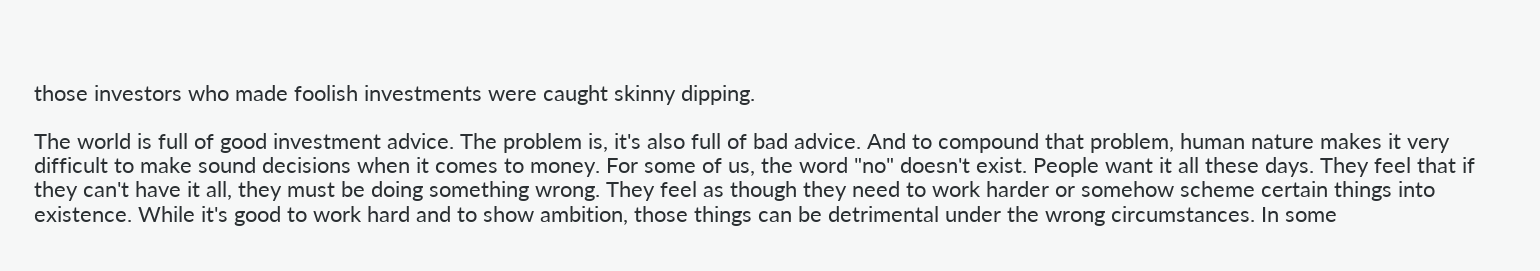those investors who made foolish investments were caught skinny dipping.

The world is full of good investment advice. The problem is, it's also full of bad advice. And to compound that problem, human nature makes it very difficult to make sound decisions when it comes to money. For some of us, the word "no" doesn't exist. People want it all these days. They feel that if they can't have it all, they must be doing something wrong. They feel as though they need to work harder or somehow scheme certain things into existence. While it's good to work hard and to show ambition, those things can be detrimental under the wrong circumstances. In some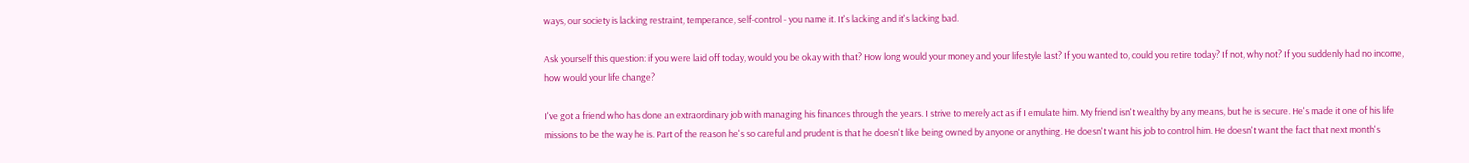ways, our society is lacking restraint, temperance, self-control - you name it. It's lacking and it's lacking bad.

Ask yourself this question: if you were laid off today, would you be okay with that? How long would your money and your lifestyle last? If you wanted to, could you retire today? If not, why not? If you suddenly had no income, how would your life change?

I've got a friend who has done an extraordinary job with managing his finances through the years. I strive to merely act as if I emulate him. My friend isn't wealthy by any means, but he is secure. He's made it one of his life missions to be the way he is. Part of the reason he's so careful and prudent is that he doesn't like being owned by anyone or anything. He doesn't want his job to control him. He doesn't want the fact that next month's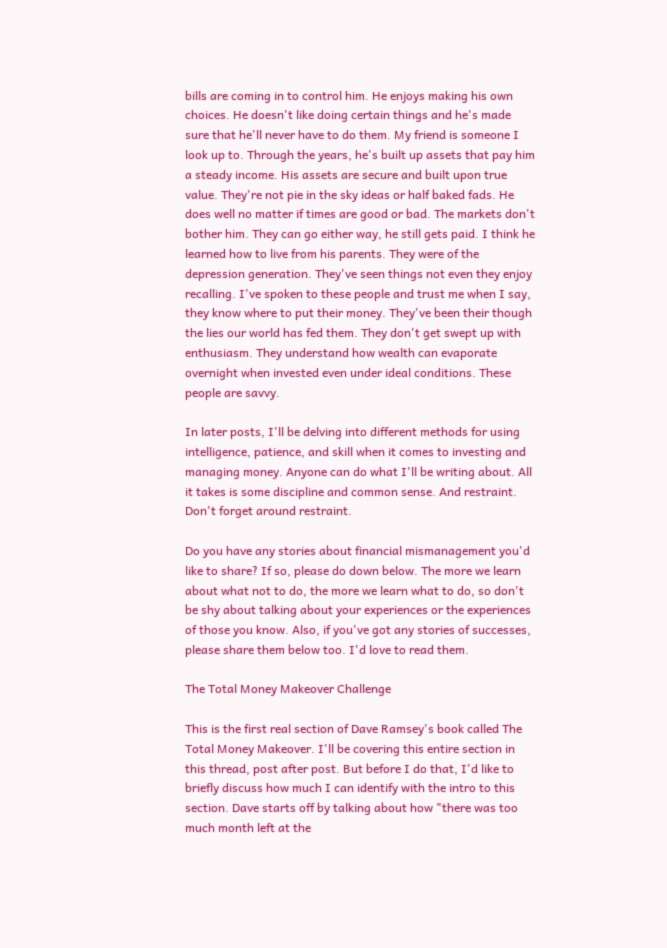bills are coming in to control him. He enjoys making his own choices. He doesn't like doing certain things and he's made sure that he'll never have to do them. My friend is someone I look up to. Through the years, he's built up assets that pay him a steady income. His assets are secure and built upon true value. They're not pie in the sky ideas or half baked fads. He does well no matter if times are good or bad. The markets don't bother him. They can go either way, he still gets paid. I think he learned how to live from his parents. They were of the depression generation. They've seen things not even they enjoy recalling. I've spoken to these people and trust me when I say, they know where to put their money. They've been their though the lies our world has fed them. They don't get swept up with enthusiasm. They understand how wealth can evaporate overnight when invested even under ideal conditions. These people are savvy.

In later posts, I'll be delving into different methods for using intelligence, patience, and skill when it comes to investing and managing money. Anyone can do what I'll be writing about. All it takes is some discipline and common sense. And restraint. Don't forget around restraint.

Do you have any stories about financial mismanagement you'd like to share? If so, please do down below. The more we learn about what not to do, the more we learn what to do, so don't be shy about talking about your experiences or the experiences of those you know. Also, if you've got any stories of successes, please share them below too. I'd love to read them.

The Total Money Makeover Challenge

This is the first real section of Dave Ramsey's book called The Total Money Makeover. I'll be covering this entire section in this thread, post after post. But before I do that, I'd like to briefly discuss how much I can identify with the intro to this section. Dave starts off by talking about how "there was too much month left at the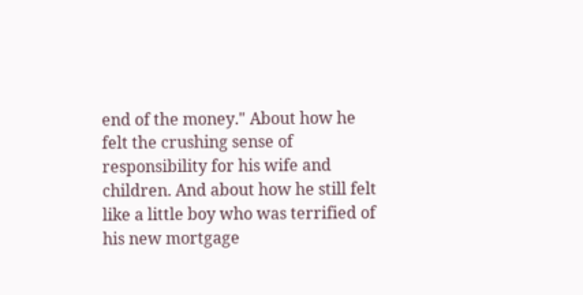end of the money." About how he felt the crushing sense of responsibility for his wife and children. And about how he still felt like a little boy who was terrified of his new mortgage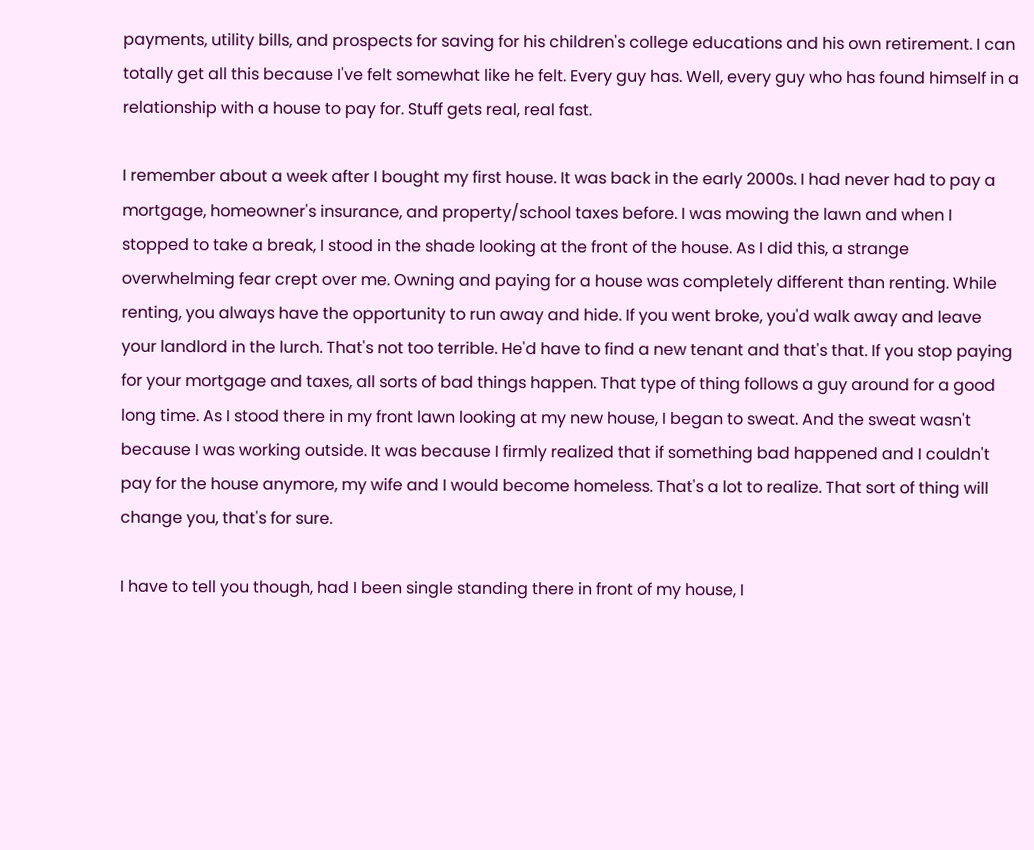payments, utility bills, and prospects for saving for his children's college educations and his own retirement. I can totally get all this because I've felt somewhat like he felt. Every guy has. Well, every guy who has found himself in a relationship with a house to pay for. Stuff gets real, real fast.

I remember about a week after I bought my first house. It was back in the early 2000s. I had never had to pay a mortgage, homeowner's insurance, and property/school taxes before. I was mowing the lawn and when I stopped to take a break, I stood in the shade looking at the front of the house. As I did this, a strange overwhelming fear crept over me. Owning and paying for a house was completely different than renting. While renting, you always have the opportunity to run away and hide. If you went broke, you'd walk away and leave your landlord in the lurch. That's not too terrible. He'd have to find a new tenant and that's that. If you stop paying for your mortgage and taxes, all sorts of bad things happen. That type of thing follows a guy around for a good long time. As I stood there in my front lawn looking at my new house, I began to sweat. And the sweat wasn't because I was working outside. It was because I firmly realized that if something bad happened and I couldn't pay for the house anymore, my wife and I would become homeless. That's a lot to realize. That sort of thing will change you, that's for sure.

I have to tell you though, had I been single standing there in front of my house, I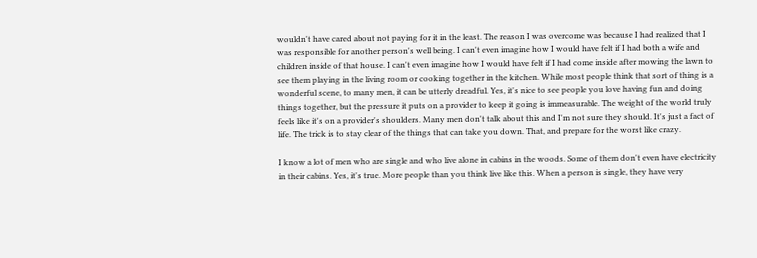wouldn't have cared about not paying for it in the least. The reason I was overcome was because I had realized that I was responsible for another person's well being. I can't even imagine how I would have felt if I had both a wife and children inside of that house. I can't even imagine how I would have felt if I had come inside after mowing the lawn to see them playing in the living room or cooking together in the kitchen. While most people think that sort of thing is a wonderful scene, to many men, it can be utterly dreadful. Yes, it's nice to see people you love having fun and doing things together, but the pressure it puts on a provider to keep it going is immeasurable. The weight of the world truly feels like it's on a provider's shoulders. Many men don't talk about this and I'm not sure they should. It's just a fact of life. The trick is to stay clear of the things that can take you down. That, and prepare for the worst like crazy.

I know a lot of men who are single and who live alone in cabins in the woods. Some of them don't even have electricity in their cabins. Yes, it's true. More people than you think live like this. When a person is single, they have very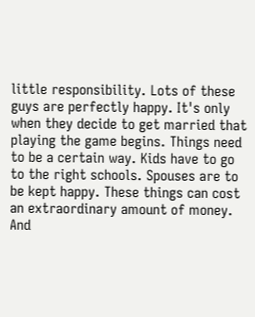little responsibility. Lots of these guys are perfectly happy. It's only when they decide to get married that playing the game begins. Things need to be a certain way. Kids have to go to the right schools. Spouses are to be kept happy. These things can cost an extraordinary amount of money. And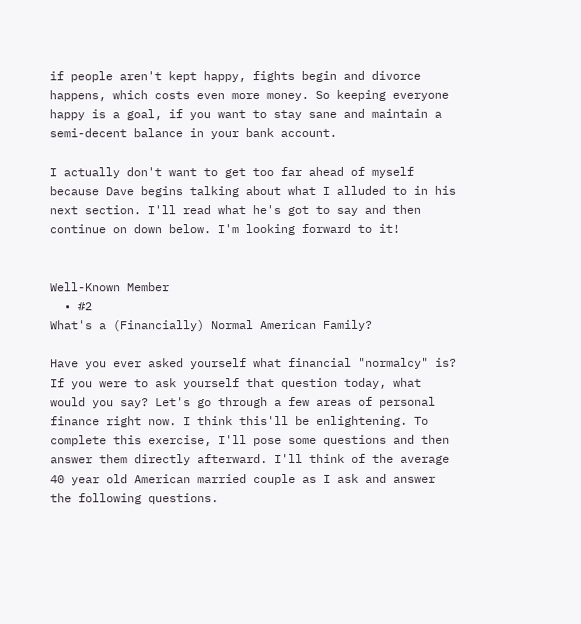if people aren't kept happy, fights begin and divorce happens, which costs even more money. So keeping everyone happy is a goal, if you want to stay sane and maintain a semi-decent balance in your bank account.

I actually don't want to get too far ahead of myself because Dave begins talking about what I alluded to in his next section. I'll read what he's got to say and then continue on down below. I'm looking forward to it!


Well-Known Member
  • #2
What's a (Financially) Normal American Family?

Have you ever asked yourself what financial "normalcy" is? If you were to ask yourself that question today, what would you say? Let's go through a few areas of personal finance right now. I think this'll be enlightening. To complete this exercise, I'll pose some questions and then answer them directly afterward. I'll think of the average 40 year old American married couple as I ask and answer the following questions.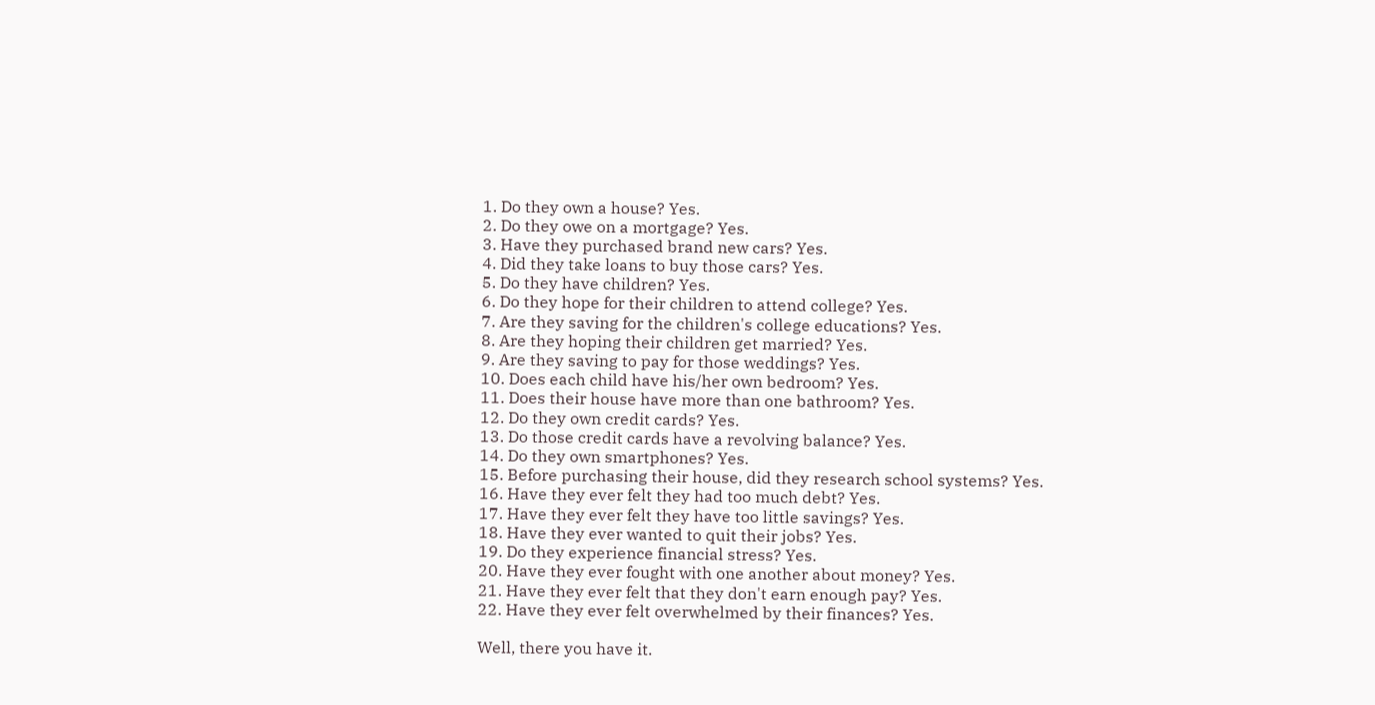1. Do they own a house? Yes.
2. Do they owe on a mortgage? Yes.
3. Have they purchased brand new cars? Yes.
4. Did they take loans to buy those cars? Yes.
5. Do they have children? Yes.
6. Do they hope for their children to attend college? Yes.
7. Are they saving for the children's college educations? Yes.
8. Are they hoping their children get married? Yes.
9. Are they saving to pay for those weddings? Yes.
10. Does each child have his/her own bedroom? Yes.
11. Does their house have more than one bathroom? Yes.
12. Do they own credit cards? Yes.
13. Do those credit cards have a revolving balance? Yes.
14. Do they own smartphones? Yes.
15. Before purchasing their house, did they research school systems? Yes.
16. Have they ever felt they had too much debt? Yes.
17. Have they ever felt they have too little savings? Yes.
18. Have they ever wanted to quit their jobs? Yes.
19. Do they experience financial stress? Yes.
20. Have they ever fought with one another about money? Yes.
21. Have they ever felt that they don't earn enough pay? Yes.
22. Have they ever felt overwhelmed by their finances? Yes.

Well, there you have it.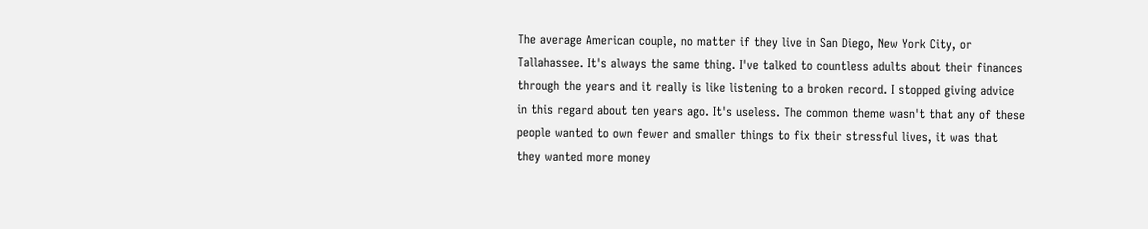The average American couple, no matter if they live in San Diego, New York City, or Tallahassee. It's always the same thing. I've talked to countless adults about their finances through the years and it really is like listening to a broken record. I stopped giving advice in this regard about ten years ago. It's useless. The common theme wasn't that any of these people wanted to own fewer and smaller things to fix their stressful lives, it was that they wanted more money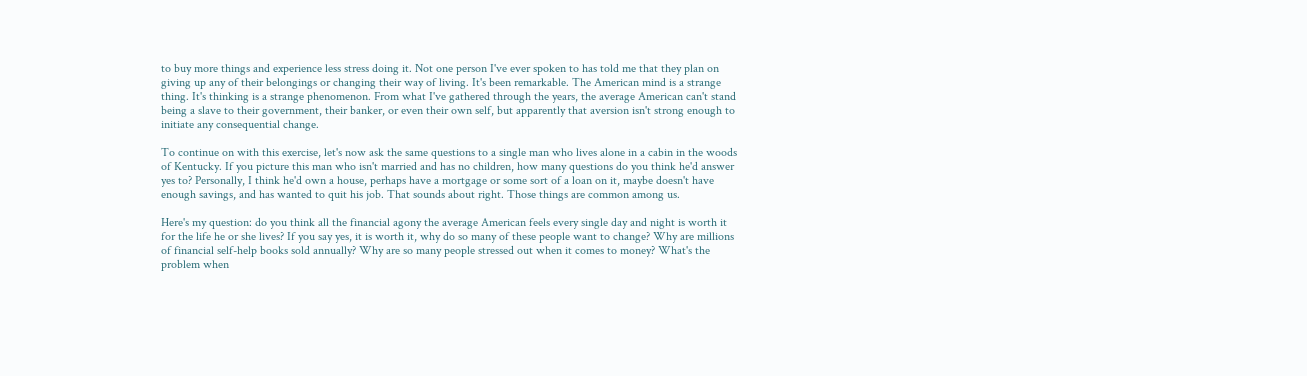to buy more things and experience less stress doing it. Not one person I've ever spoken to has told me that they plan on giving up any of their belongings or changing their way of living. It's been remarkable. The American mind is a strange thing. It's thinking is a strange phenomenon. From what I've gathered through the years, the average American can't stand being a slave to their government, their banker, or even their own self, but apparently that aversion isn't strong enough to initiate any consequential change.

To continue on with this exercise, let's now ask the same questions to a single man who lives alone in a cabin in the woods of Kentucky. If you picture this man who isn't married and has no children, how many questions do you think he'd answer yes to? Personally, I think he'd own a house, perhaps have a mortgage or some sort of a loan on it, maybe doesn't have enough savings, and has wanted to quit his job. That sounds about right. Those things are common among us.

Here's my question: do you think all the financial agony the average American feels every single day and night is worth it for the life he or she lives? If you say yes, it is worth it, why do so many of these people want to change? Why are millions of financial self-help books sold annually? Why are so many people stressed out when it comes to money? What's the problem when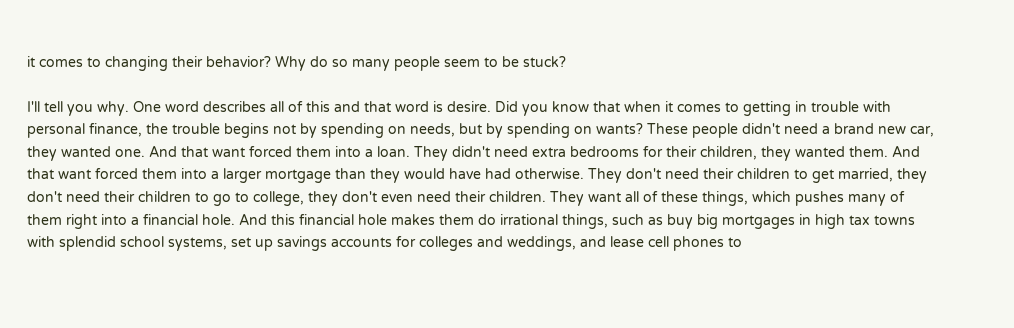it comes to changing their behavior? Why do so many people seem to be stuck?

I'll tell you why. One word describes all of this and that word is desire. Did you know that when it comes to getting in trouble with personal finance, the trouble begins not by spending on needs, but by spending on wants? These people didn't need a brand new car, they wanted one. And that want forced them into a loan. They didn't need extra bedrooms for their children, they wanted them. And that want forced them into a larger mortgage than they would have had otherwise. They don't need their children to get married, they don't need their children to go to college, they don't even need their children. They want all of these things, which pushes many of them right into a financial hole. And this financial hole makes them do irrational things, such as buy big mortgages in high tax towns with splendid school systems, set up savings accounts for colleges and weddings, and lease cell phones to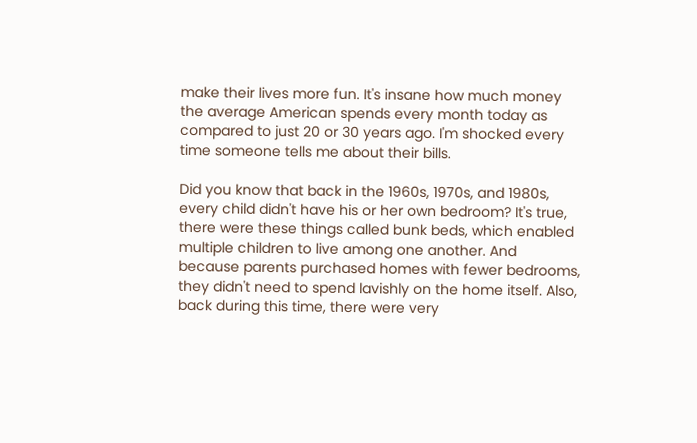make their lives more fun. It's insane how much money the average American spends every month today as compared to just 20 or 30 years ago. I'm shocked every time someone tells me about their bills.

Did you know that back in the 1960s, 1970s, and 1980s, every child didn't have his or her own bedroom? It's true, there were these things called bunk beds, which enabled multiple children to live among one another. And because parents purchased homes with fewer bedrooms, they didn't need to spend lavishly on the home itself. Also, back during this time, there were very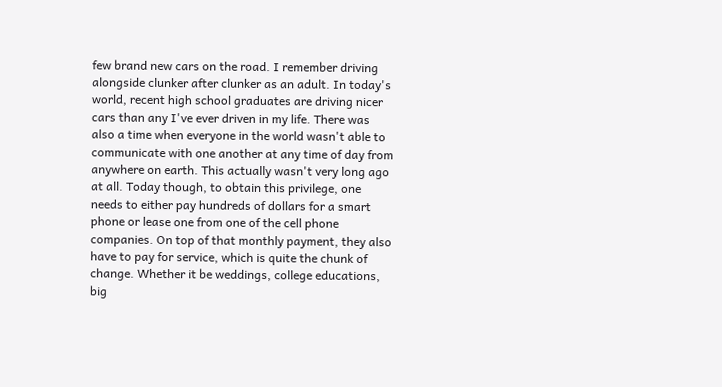few brand new cars on the road. I remember driving alongside clunker after clunker as an adult. In today's world, recent high school graduates are driving nicer cars than any I've ever driven in my life. There was also a time when everyone in the world wasn't able to communicate with one another at any time of day from anywhere on earth. This actually wasn't very long ago at all. Today though, to obtain this privilege, one needs to either pay hundreds of dollars for a smart phone or lease one from one of the cell phone companies. On top of that monthly payment, they also have to pay for service, which is quite the chunk of change. Whether it be weddings, college educations, big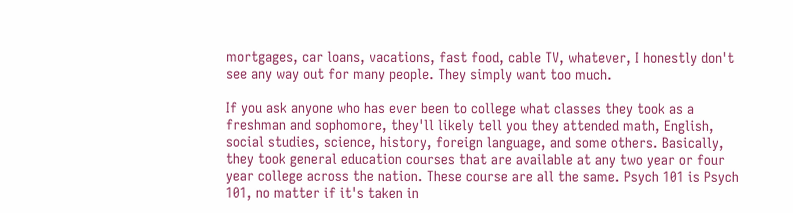mortgages, car loans, vacations, fast food, cable TV, whatever, I honestly don't see any way out for many people. They simply want too much.

If you ask anyone who has ever been to college what classes they took as a freshman and sophomore, they'll likely tell you they attended math, English, social studies, science, history, foreign language, and some others. Basically, they took general education courses that are available at any two year or four year college across the nation. These course are all the same. Psych 101 is Psych 101, no matter if it's taken in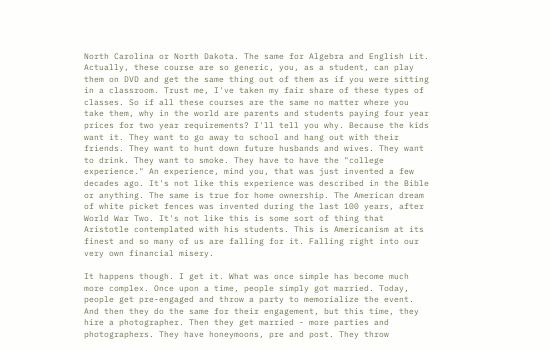North Carolina or North Dakota. The same for Algebra and English Lit. Actually, these course are so generic, you, as a student, can play them on DVD and get the same thing out of them as if you were sitting in a classroom. Trust me, I've taken my fair share of these types of classes. So if all these courses are the same no matter where you take them, why in the world are parents and students paying four year prices for two year requirements? I'll tell you why. Because the kids want it. They want to go away to school and hang out with their friends. They want to hunt down future husbands and wives. They want to drink. They want to smoke. They have to have the "college experience." An experience, mind you, that was just invented a few decades ago. It's not like this experience was described in the Bible or anything. The same is true for home ownership. The American dream of white picket fences was invented during the last 100 years, after World War Two. It's not like this is some sort of thing that Aristotle contemplated with his students. This is Americanism at its finest and so many of us are falling for it. Falling right into our very own financial misery.

It happens though. I get it. What was once simple has become much more complex. Once upon a time, people simply got married. Today, people get pre-engaged and throw a party to memorialize the event. And then they do the same for their engagement, but this time, they hire a photographer. Then they get married - more parties and photographers. They have honeymoons, pre and post. They throw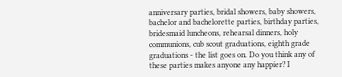anniversary parties, bridal showers, baby showers, bachelor and bachelorette parties, birthday parties, bridesmaid luncheons, rehearsal dinners, holy communions, cub scout graduations, eighth grade graduations - the list goes on. Do you think any of these parties makes anyone any happier? I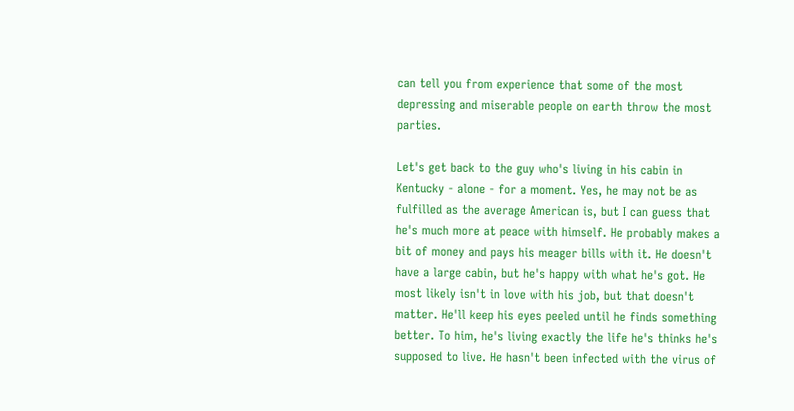can tell you from experience that some of the most depressing and miserable people on earth throw the most parties.

Let's get back to the guy who's living in his cabin in Kentucky - alone - for a moment. Yes, he may not be as fulfilled as the average American is, but I can guess that he's much more at peace with himself. He probably makes a bit of money and pays his meager bills with it. He doesn't have a large cabin, but he's happy with what he's got. He most likely isn't in love with his job, but that doesn't matter. He'll keep his eyes peeled until he finds something better. To him, he's living exactly the life he's thinks he's supposed to live. He hasn't been infected with the virus of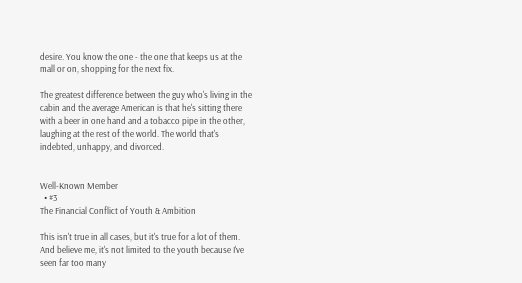desire. You know the one - the one that keeps us at the mall or on, shopping for the next fix.

The greatest difference between the guy who's living in the cabin and the average American is that he's sitting there with a beer in one hand and a tobacco pipe in the other, laughing at the rest of the world. The world that's indebted, unhappy, and divorced.


Well-Known Member
  • #3
The Financial Conflict of Youth & Ambition

This isn't true in all cases, but it's true for a lot of them. And believe me, it's not limited to the youth because I've seen far too many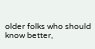older folks who should know better,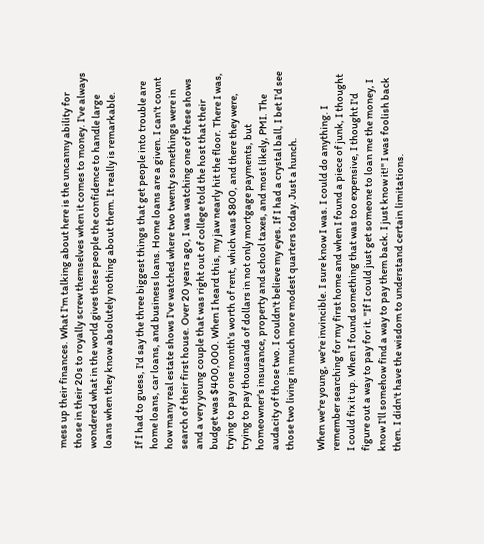mess up their finances. What I'm talking about here is the uncanny ability for those in their 20s to royally screw themselves when it comes to money. I've always wondered what in the world gives these people the confidence to handle large loans when they know absolutely nothing about them. It really is remarkable.

If I had to guess, I'd say the three biggest things that get people into trouble are home loans, car loans, and business loans. Home loans are a given. I can't count how many real estate shows I've watched where two twenty somethings were in search of their first house. Over 20 years ago, I was watching one of these shows and a very young couple that was right out of college told the host that their budget was $400,000. When I heard this, my jaw nearly hit the floor. There I was, trying to pay one month's worth of rent, which was $800, and there they were, trying to pay thousands of dollars in not only mortgage payments, but homeowner's insurance, property and school taxes, and most likely, PMI. The audacity of those two. I couldn't believe my eyes. If I had a crystal ball, I bet I'd see those two living in much more modest quarters today. Just a hunch.

When we're young, we're invincible. I sure know I was. I could do anything. I remember searching for my first home and when I found a piece of junk, I thought I could fix it up. When I found something that was too expensive, I thought I'd figure out a way to pay for it. "If I could just get someone to loan me the money, I know I'll somehow find a way to pay them back. I just know it!" I was foolish back then. I didn't have the wisdom to understand certain limitations.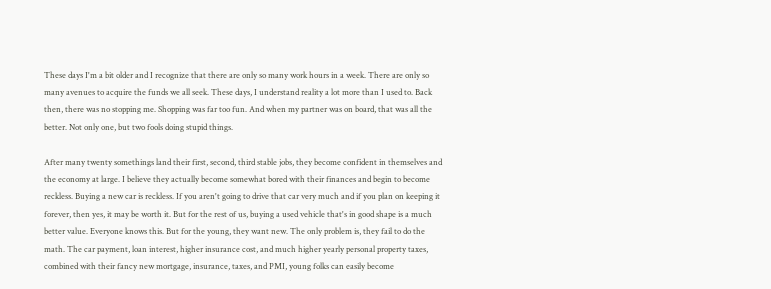These days I'm a bit older and I recognize that there are only so many work hours in a week. There are only so many avenues to acquire the funds we all seek. These days, I understand reality a lot more than I used to. Back then, there was no stopping me. Shopping was far too fun. And when my partner was on board, that was all the better. Not only one, but two fools doing stupid things.

After many twenty somethings land their first, second, third stable jobs, they become confident in themselves and the economy at large. I believe they actually become somewhat bored with their finances and begin to become reckless. Buying a new car is reckless. If you aren't going to drive that car very much and if you plan on keeping it forever, then yes, it may be worth it. But for the rest of us, buying a used vehicle that's in good shape is a much better value. Everyone knows this. But for the young, they want new. The only problem is, they fail to do the math. The car payment, loan interest, higher insurance cost, and much higher yearly personal property taxes, combined with their fancy new mortgage, insurance, taxes, and PMI, young folks can easily become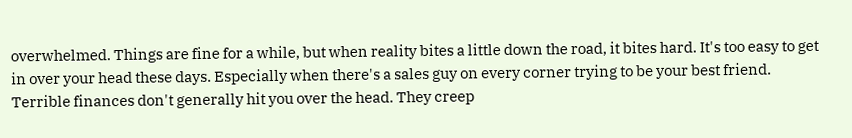overwhelmed. Things are fine for a while, but when reality bites a little down the road, it bites hard. It's too easy to get in over your head these days. Especially when there's a sales guy on every corner trying to be your best friend. Terrible finances don't generally hit you over the head. They creep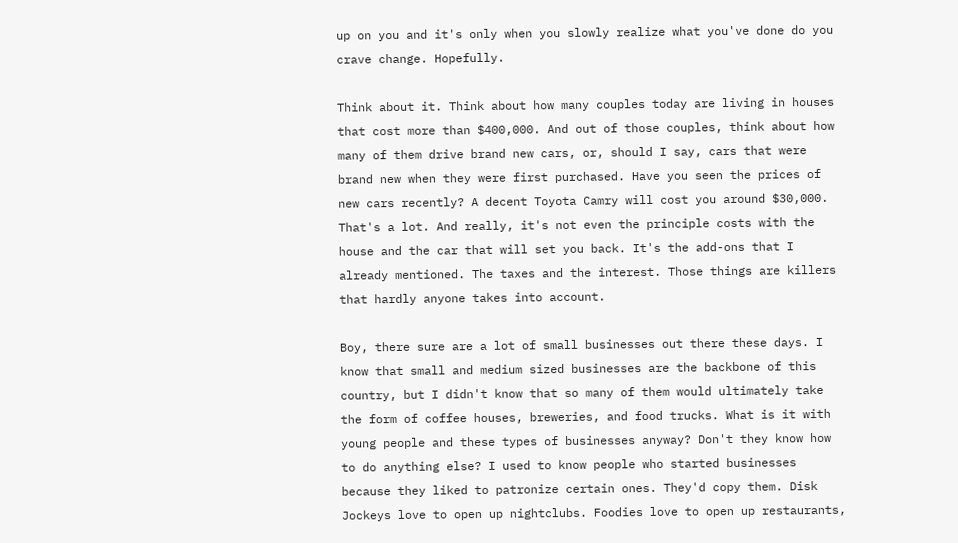up on you and it's only when you slowly realize what you've done do you crave change. Hopefully.

Think about it. Think about how many couples today are living in houses that cost more than $400,000. And out of those couples, think about how many of them drive brand new cars, or, should I say, cars that were brand new when they were first purchased. Have you seen the prices of new cars recently? A decent Toyota Camry will cost you around $30,000. That's a lot. And really, it's not even the principle costs with the house and the car that will set you back. It's the add-ons that I already mentioned. The taxes and the interest. Those things are killers that hardly anyone takes into account.

Boy, there sure are a lot of small businesses out there these days. I know that small and medium sized businesses are the backbone of this country, but I didn't know that so many of them would ultimately take the form of coffee houses, breweries, and food trucks. What is it with young people and these types of businesses anyway? Don't they know how to do anything else? I used to know people who started businesses because they liked to patronize certain ones. They'd copy them. Disk Jockeys love to open up nightclubs. Foodies love to open up restaurants,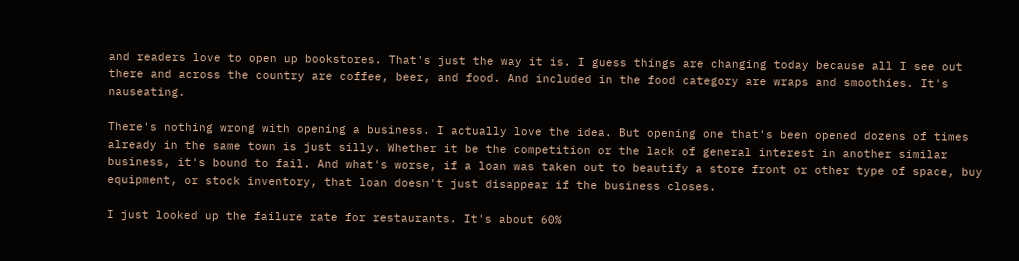and readers love to open up bookstores. That's just the way it is. I guess things are changing today because all I see out there and across the country are coffee, beer, and food. And included in the food category are wraps and smoothies. It's nauseating.

There's nothing wrong with opening a business. I actually love the idea. But opening one that's been opened dozens of times already in the same town is just silly. Whether it be the competition or the lack of general interest in another similar business, it's bound to fail. And what's worse, if a loan was taken out to beautify a store front or other type of space, buy equipment, or stock inventory, that loan doesn't just disappear if the business closes.

I just looked up the failure rate for restaurants. It's about 60%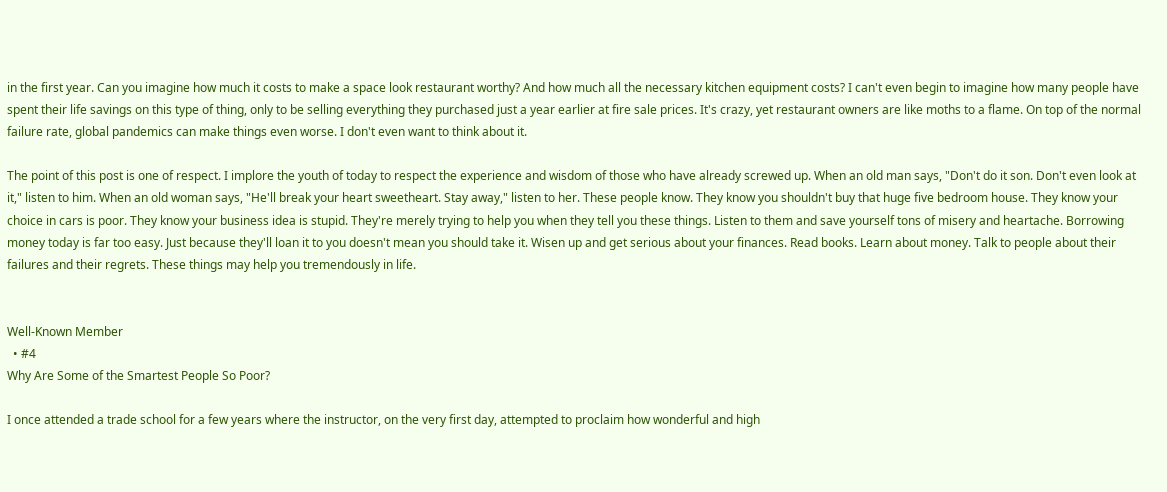in the first year. Can you imagine how much it costs to make a space look restaurant worthy? And how much all the necessary kitchen equipment costs? I can't even begin to imagine how many people have spent their life savings on this type of thing, only to be selling everything they purchased just a year earlier at fire sale prices. It's crazy, yet restaurant owners are like moths to a flame. On top of the normal failure rate, global pandemics can make things even worse. I don't even want to think about it.

The point of this post is one of respect. I implore the youth of today to respect the experience and wisdom of those who have already screwed up. When an old man says, "Don't do it son. Don't even look at it," listen to him. When an old woman says, "He'll break your heart sweetheart. Stay away," listen to her. These people know. They know you shouldn't buy that huge five bedroom house. They know your choice in cars is poor. They know your business idea is stupid. They're merely trying to help you when they tell you these things. Listen to them and save yourself tons of misery and heartache. Borrowing money today is far too easy. Just because they'll loan it to you doesn't mean you should take it. Wisen up and get serious about your finances. Read books. Learn about money. Talk to people about their failures and their regrets. These things may help you tremendously in life.


Well-Known Member
  • #4
Why Are Some of the Smartest People So Poor?

I once attended a trade school for a few years where the instructor, on the very first day, attempted to proclaim how wonderful and high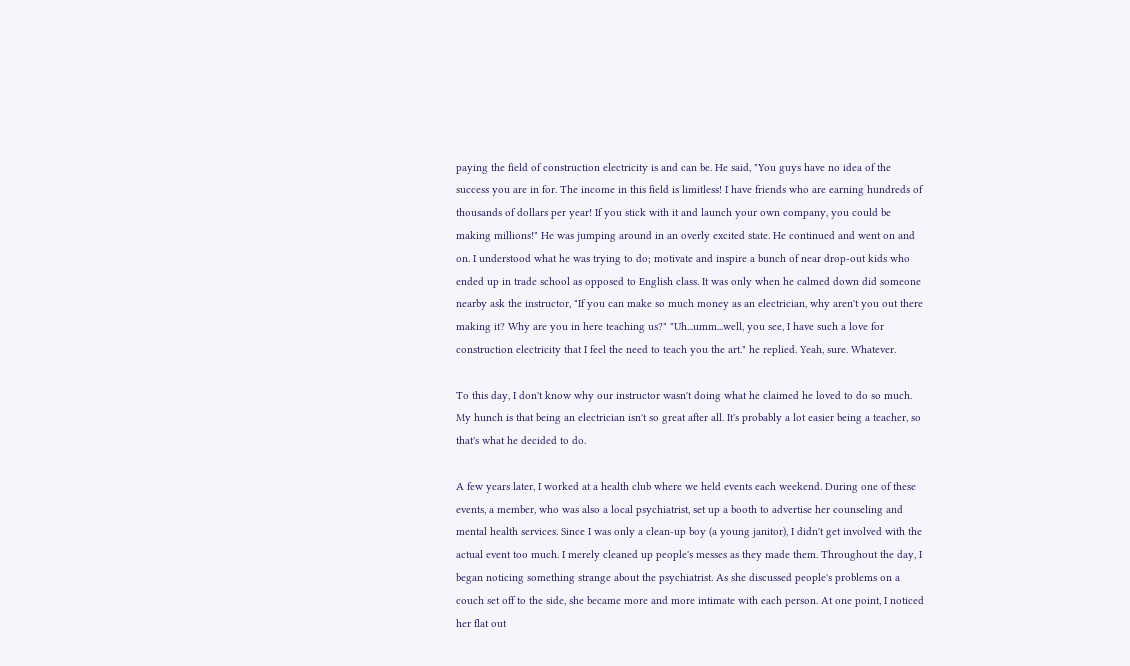paying the field of construction electricity is and can be. He said, "You guys have no idea of the success you are in for. The income in this field is limitless! I have friends who are earning hundreds of thousands of dollars per year! If you stick with it and launch your own company, you could be making millions!" He was jumping around in an overly excited state. He continued and went on and on. I understood what he was trying to do; motivate and inspire a bunch of near drop-out kids who ended up in trade school as opposed to English class. It was only when he calmed down did someone nearby ask the instructor, "If you can make so much money as an electrician, why aren't you out there making it? Why are you in here teaching us?" "Uh...umm...well, you see, I have such a love for construction electricity that I feel the need to teach you the art." he replied. Yeah, sure. Whatever.

To this day, I don't know why our instructor wasn't doing what he claimed he loved to do so much. My hunch is that being an electrician isn't so great after all. It's probably a lot easier being a teacher, so that's what he decided to do.

A few years later, I worked at a health club where we held events each weekend. During one of these events, a member, who was also a local psychiatrist, set up a booth to advertise her counseling and mental health services. Since I was only a clean-up boy (a young janitor), I didn't get involved with the actual event too much. I merely cleaned up people's messes as they made them. Throughout the day, I began noticing something strange about the psychiatrist. As she discussed people's problems on a couch set off to the side, she became more and more intimate with each person. At one point, I noticed her flat out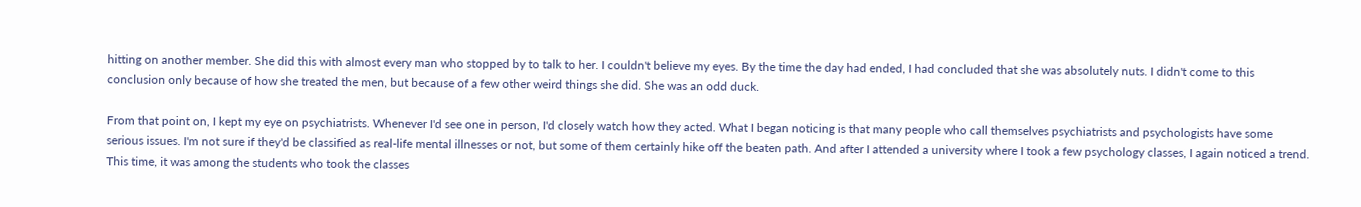hitting on another member. She did this with almost every man who stopped by to talk to her. I couldn't believe my eyes. By the time the day had ended, I had concluded that she was absolutely nuts. I didn't come to this conclusion only because of how she treated the men, but because of a few other weird things she did. She was an odd duck.

From that point on, I kept my eye on psychiatrists. Whenever I'd see one in person, I'd closely watch how they acted. What I began noticing is that many people who call themselves psychiatrists and psychologists have some serious issues. I'm not sure if they'd be classified as real-life mental illnesses or not, but some of them certainly hike off the beaten path. And after I attended a university where I took a few psychology classes, I again noticed a trend. This time, it was among the students who took the classes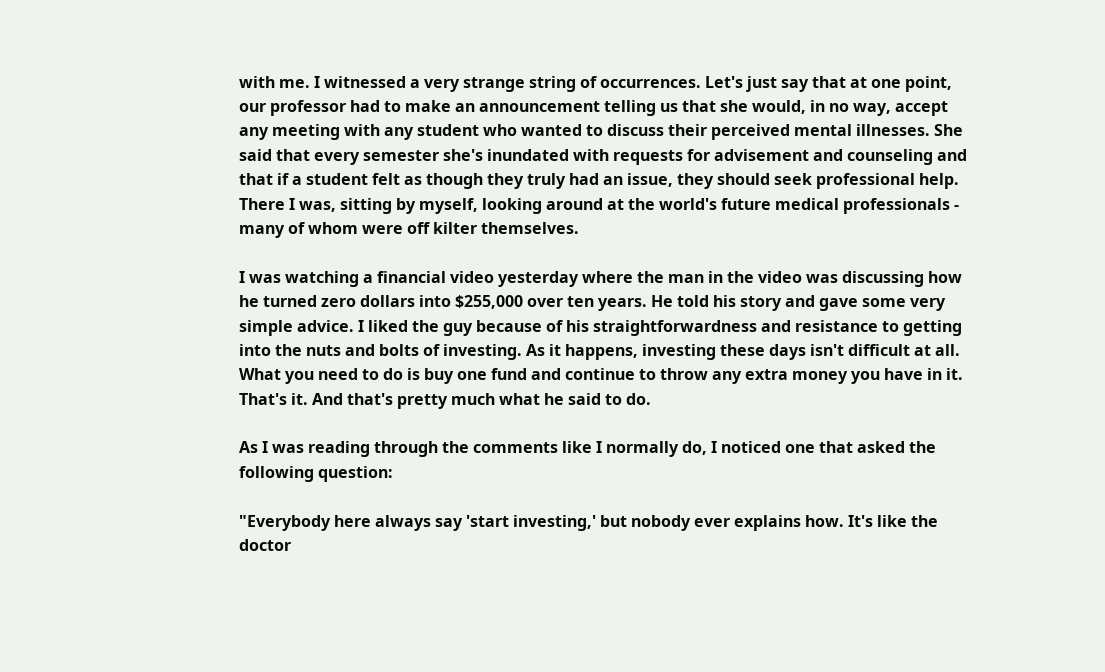with me. I witnessed a very strange string of occurrences. Let's just say that at one point, our professor had to make an announcement telling us that she would, in no way, accept any meeting with any student who wanted to discuss their perceived mental illnesses. She said that every semester she's inundated with requests for advisement and counseling and that if a student felt as though they truly had an issue, they should seek professional help. There I was, sitting by myself, looking around at the world's future medical professionals - many of whom were off kilter themselves.

I was watching a financial video yesterday where the man in the video was discussing how he turned zero dollars into $255,000 over ten years. He told his story and gave some very simple advice. I liked the guy because of his straightforwardness and resistance to getting into the nuts and bolts of investing. As it happens, investing these days isn't difficult at all. What you need to do is buy one fund and continue to throw any extra money you have in it. That's it. And that's pretty much what he said to do.

As I was reading through the comments like I normally do, I noticed one that asked the following question:

"Everybody here always say 'start investing,' but nobody ever explains how. It's like the doctor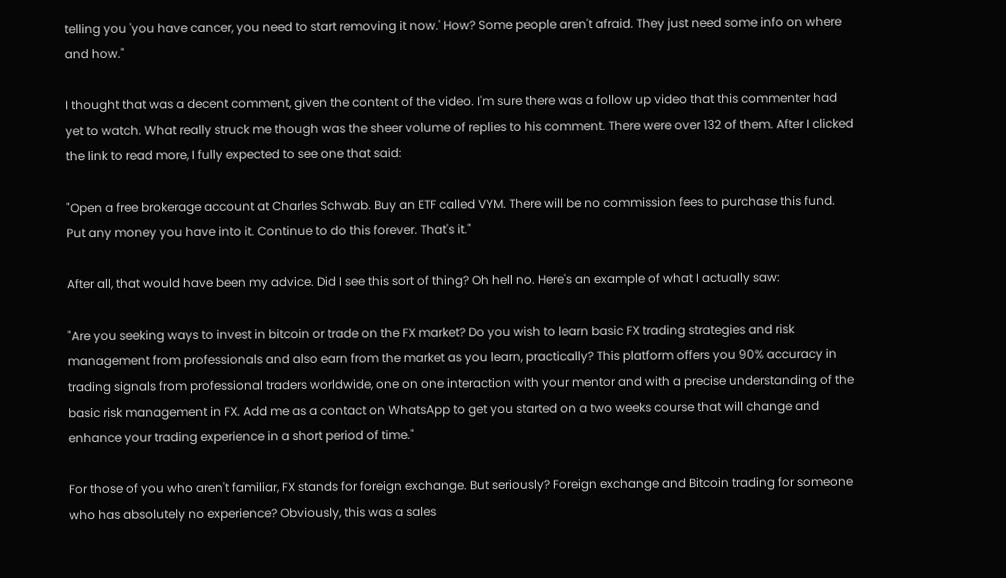telling you 'you have cancer, you need to start removing it now.' How? Some people aren't afraid. They just need some info on where and how."

I thought that was a decent comment, given the content of the video. I'm sure there was a follow up video that this commenter had yet to watch. What really struck me though was the sheer volume of replies to his comment. There were over 132 of them. After I clicked the link to read more, I fully expected to see one that said:

"Open a free brokerage account at Charles Schwab. Buy an ETF called VYM. There will be no commission fees to purchase this fund. Put any money you have into it. Continue to do this forever. That's it."

After all, that would have been my advice. Did I see this sort of thing? Oh hell no. Here's an example of what I actually saw:

"Are you seeking ways to invest in bitcoin or trade on the FX market? Do you wish to learn basic FX trading strategies and risk management from professionals and also earn from the market as you learn, practically? This platform offers you 90% accuracy in trading signals from professional traders worldwide, one on one interaction with your mentor and with a precise understanding of the basic risk management in FX. Add me as a contact on WhatsApp to get you started on a two weeks course that will change and enhance your trading experience in a short period of time."

For those of you who aren't familiar, FX stands for foreign exchange. But seriously? Foreign exchange and Bitcoin trading for someone who has absolutely no experience? Obviously, this was a sales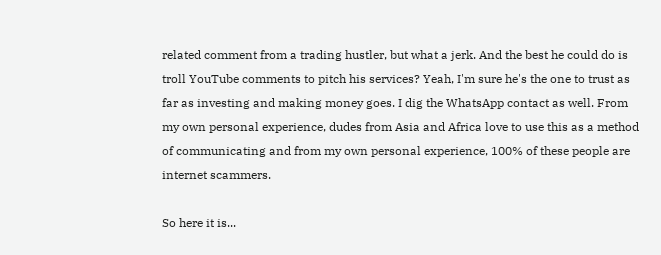related comment from a trading hustler, but what a jerk. And the best he could do is troll YouTube comments to pitch his services? Yeah, I'm sure he's the one to trust as far as investing and making money goes. I dig the WhatsApp contact as well. From my own personal experience, dudes from Asia and Africa love to use this as a method of communicating and from my own personal experience, 100% of these people are internet scammers.

So here it is...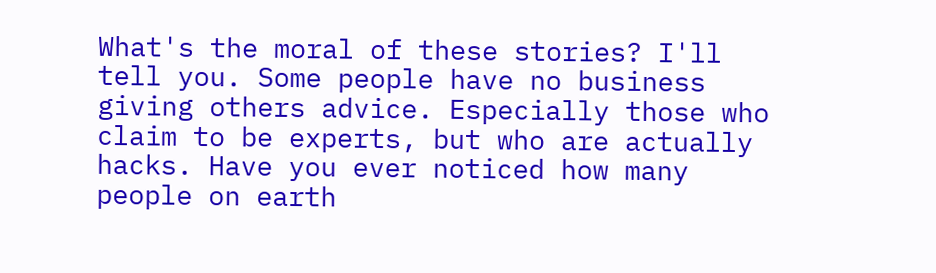What's the moral of these stories? I'll tell you. Some people have no business giving others advice. Especially those who claim to be experts, but who are actually hacks. Have you ever noticed how many people on earth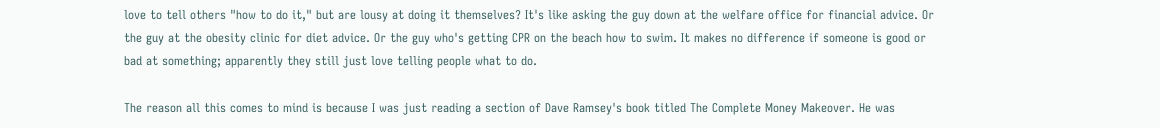love to tell others "how to do it," but are lousy at doing it themselves? It's like asking the guy down at the welfare office for financial advice. Or the guy at the obesity clinic for diet advice. Or the guy who's getting CPR on the beach how to swim. It makes no difference if someone is good or bad at something; apparently they still just love telling people what to do.

The reason all this comes to mind is because I was just reading a section of Dave Ramsey's book titled The Complete Money Makeover. He was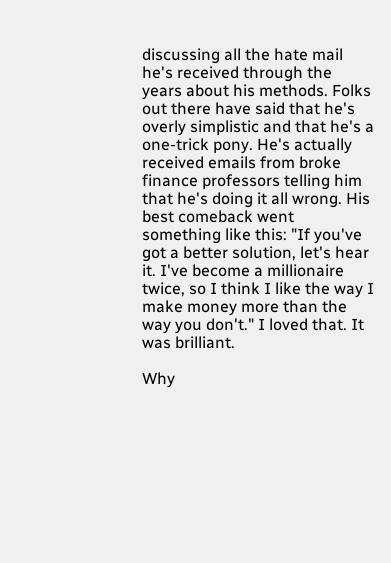discussing all the hate mail he's received through the years about his methods. Folks out there have said that he's overly simplistic and that he's a one-trick pony. He's actually received emails from broke finance professors telling him that he's doing it all wrong. His best comeback went something like this: "If you've got a better solution, let's hear it. I've become a millionaire twice, so I think I like the way I make money more than the way you don't." I loved that. It was brilliant.

Why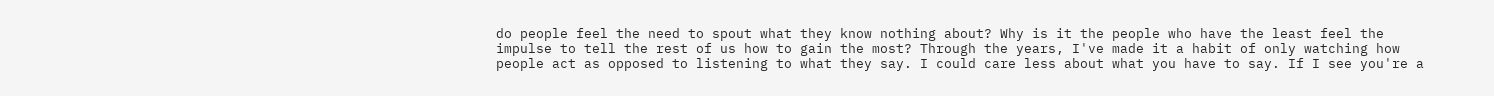do people feel the need to spout what they know nothing about? Why is it the people who have the least feel the impulse to tell the rest of us how to gain the most? Through the years, I've made it a habit of only watching how people act as opposed to listening to what they say. I could care less about what you have to say. If I see you're a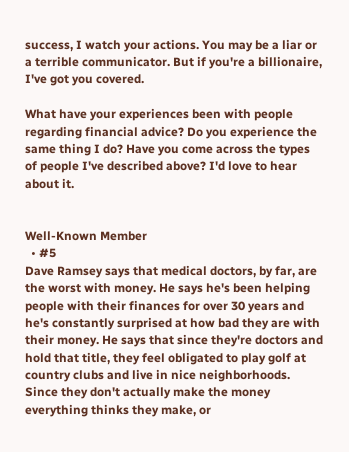success, I watch your actions. You may be a liar or a terrible communicator. But if you're a billionaire, I've got you covered.

What have your experiences been with people regarding financial advice? Do you experience the same thing I do? Have you come across the types of people I've described above? I'd love to hear about it.


Well-Known Member
  • #5
Dave Ramsey says that medical doctors, by far, are the worst with money. He says he's been helping people with their finances for over 30 years and he's constantly surprised at how bad they are with their money. He says that since they're doctors and hold that title, they feel obligated to play golf at country clubs and live in nice neighborhoods. Since they don't actually make the money everything thinks they make, or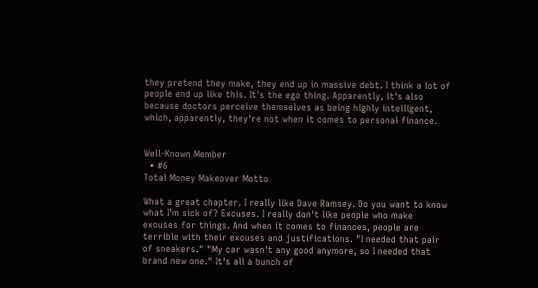they pretend they make, they end up in massive debt. I think a lot of people end up like this. It's the ego thing. Apparently, it's also because doctors perceive themselves as being highly intelligent, which, apparently, they're not when it comes to personal finance.


Well-Known Member
  • #6
Total Money Makeover Motto

What a great chapter. I really like Dave Ramsey. Do you want to know what I'm sick of? Excuses. I really don't like people who make excuses for things. And when it comes to finances, people are terrible with their excuses and justifications. "I needed that pair of sneakers." "My car wasn't any good anymore, so I needed that brand new one." It's all a bunch of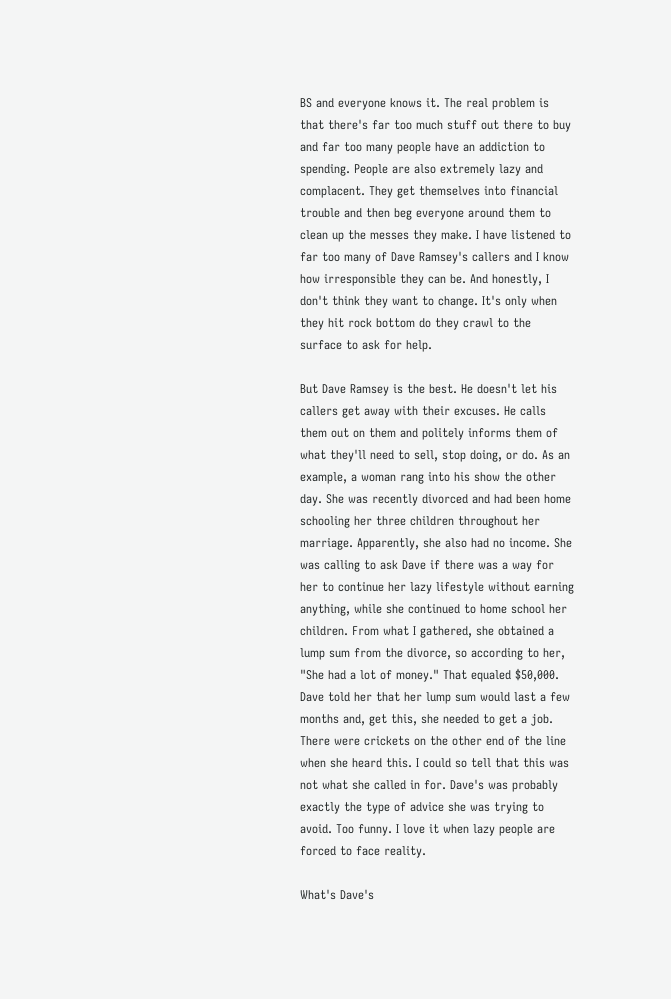BS and everyone knows it. The real problem is that there's far too much stuff out there to buy and far too many people have an addiction to spending. People are also extremely lazy and complacent. They get themselves into financial trouble and then beg everyone around them to clean up the messes they make. I have listened to far too many of Dave Ramsey's callers and I know how irresponsible they can be. And honestly, I don't think they want to change. It's only when they hit rock bottom do they crawl to the surface to ask for help.

But Dave Ramsey is the best. He doesn't let his callers get away with their excuses. He calls them out on them and politely informs them of what they'll need to sell, stop doing, or do. As an example, a woman rang into his show the other day. She was recently divorced and had been home schooling her three children throughout her marriage. Apparently, she also had no income. She was calling to ask Dave if there was a way for her to continue her lazy lifestyle without earning anything, while she continued to home school her children. From what I gathered, she obtained a lump sum from the divorce, so according to her, "She had a lot of money." That equaled $50,000. Dave told her that her lump sum would last a few months and, get this, she needed to get a job. There were crickets on the other end of the line when she heard this. I could so tell that this was not what she called in for. Dave's was probably exactly the type of advice she was trying to avoid. Too funny. I love it when lazy people are forced to face reality.

What's Dave's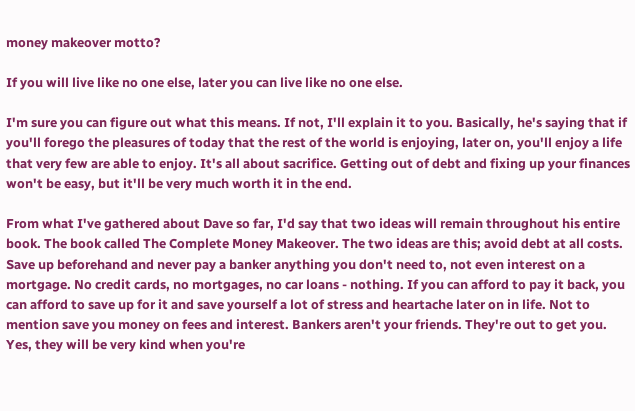money makeover motto?

If you will live like no one else, later you can live like no one else.

I'm sure you can figure out what this means. If not, I'll explain it to you. Basically, he's saying that if you'll forego the pleasures of today that the rest of the world is enjoying, later on, you'll enjoy a life that very few are able to enjoy. It's all about sacrifice. Getting out of debt and fixing up your finances won't be easy, but it'll be very much worth it in the end.

From what I've gathered about Dave so far, I'd say that two ideas will remain throughout his entire book. The book called The Complete Money Makeover. The two ideas are this; avoid debt at all costs. Save up beforehand and never pay a banker anything you don't need to, not even interest on a mortgage. No credit cards, no mortgages, no car loans - nothing. If you can afford to pay it back, you can afford to save up for it and save yourself a lot of stress and heartache later on in life. Not to mention save you money on fees and interest. Bankers aren't your friends. They're out to get you. Yes, they will be very kind when you're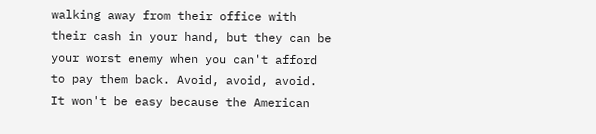walking away from their office with their cash in your hand, but they can be your worst enemy when you can't afford to pay them back. Avoid, avoid, avoid. It won't be easy because the American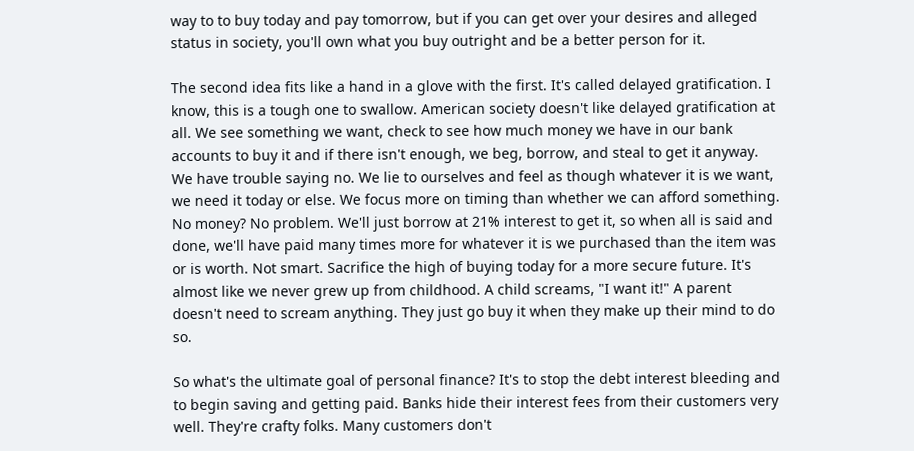way to to buy today and pay tomorrow, but if you can get over your desires and alleged status in society, you'll own what you buy outright and be a better person for it.

The second idea fits like a hand in a glove with the first. It's called delayed gratification. I know, this is a tough one to swallow. American society doesn't like delayed gratification at all. We see something we want, check to see how much money we have in our bank accounts to buy it and if there isn't enough, we beg, borrow, and steal to get it anyway. We have trouble saying no. We lie to ourselves and feel as though whatever it is we want, we need it today or else. We focus more on timing than whether we can afford something. No money? No problem. We'll just borrow at 21% interest to get it, so when all is said and done, we'll have paid many times more for whatever it is we purchased than the item was or is worth. Not smart. Sacrifice the high of buying today for a more secure future. It's almost like we never grew up from childhood. A child screams, "I want it!" A parent doesn't need to scream anything. They just go buy it when they make up their mind to do so.

So what's the ultimate goal of personal finance? It's to stop the debt interest bleeding and to begin saving and getting paid. Banks hide their interest fees from their customers very well. They're crafty folks. Many customers don't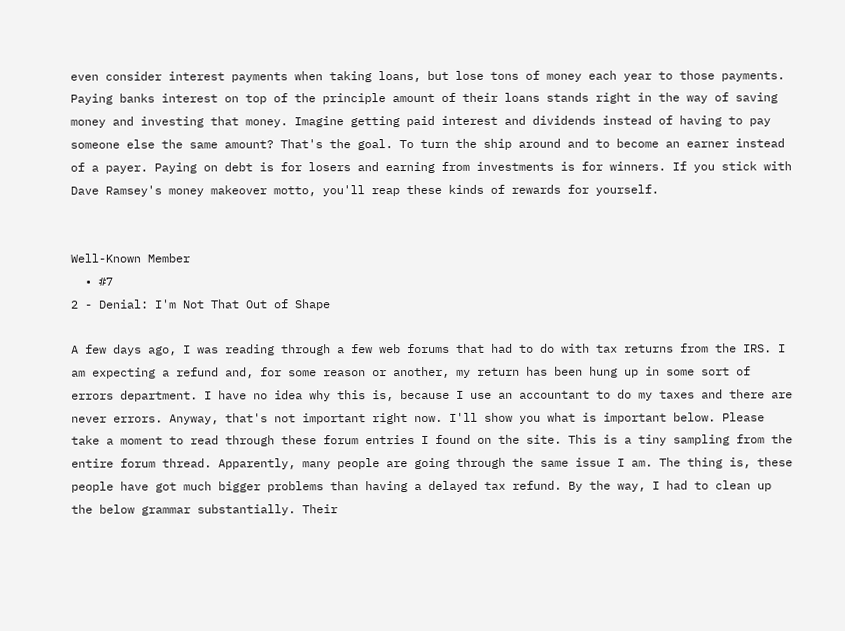even consider interest payments when taking loans, but lose tons of money each year to those payments. Paying banks interest on top of the principle amount of their loans stands right in the way of saving money and investing that money. Imagine getting paid interest and dividends instead of having to pay someone else the same amount? That's the goal. To turn the ship around and to become an earner instead of a payer. Paying on debt is for losers and earning from investments is for winners. If you stick with Dave Ramsey's money makeover motto, you'll reap these kinds of rewards for yourself.


Well-Known Member
  • #7
2 - Denial: I'm Not That Out of Shape

A few days ago, I was reading through a few web forums that had to do with tax returns from the IRS. I am expecting a refund and, for some reason or another, my return has been hung up in some sort of errors department. I have no idea why this is, because I use an accountant to do my taxes and there are never errors. Anyway, that's not important right now. I'll show you what is important below. Please take a moment to read through these forum entries I found on the site. This is a tiny sampling from the entire forum thread. Apparently, many people are going through the same issue I am. The thing is, these people have got much bigger problems than having a delayed tax refund. By the way, I had to clean up the below grammar substantially. Their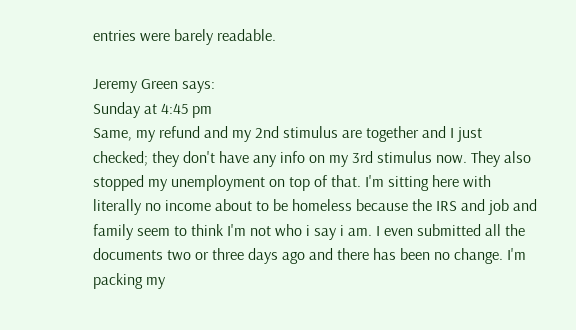entries were barely readable.

Jeremy Green says:
Sunday at 4:45 pm
Same, my refund and my 2nd stimulus are together and I just checked; they don't have any info on my 3rd stimulus now. They also stopped my unemployment on top of that. I'm sitting here with literally no income about to be homeless because the IRS and job and family seem to think I'm not who i say i am. I even submitted all the documents two or three days ago and there has been no change. I'm packing my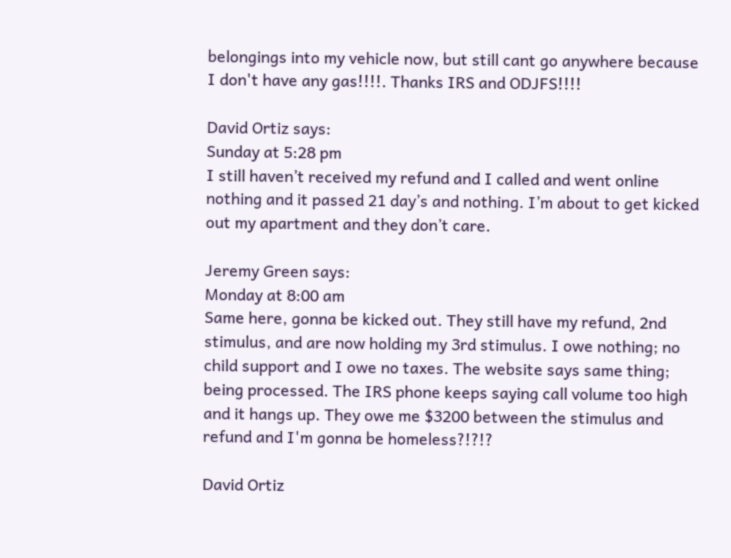belongings into my vehicle now, but still cant go anywhere because I don't have any gas!!!!. Thanks IRS and ODJFS!!!!

David Ortiz says:
Sunday at 5:28 pm
I still haven’t received my refund and I called and went online nothing and it passed 21 day’s and nothing. I’m about to get kicked out my apartment and they don’t care.

Jeremy Green says:
Monday at 8:00 am
Same here, gonna be kicked out. They still have my refund, 2nd stimulus, and are now holding my 3rd stimulus. I owe nothing; no child support and I owe no taxes. The website says same thing; being processed. The IRS phone keeps saying call volume too high and it hangs up. They owe me $3200 between the stimulus and refund and I'm gonna be homeless?!?!?

David Ortiz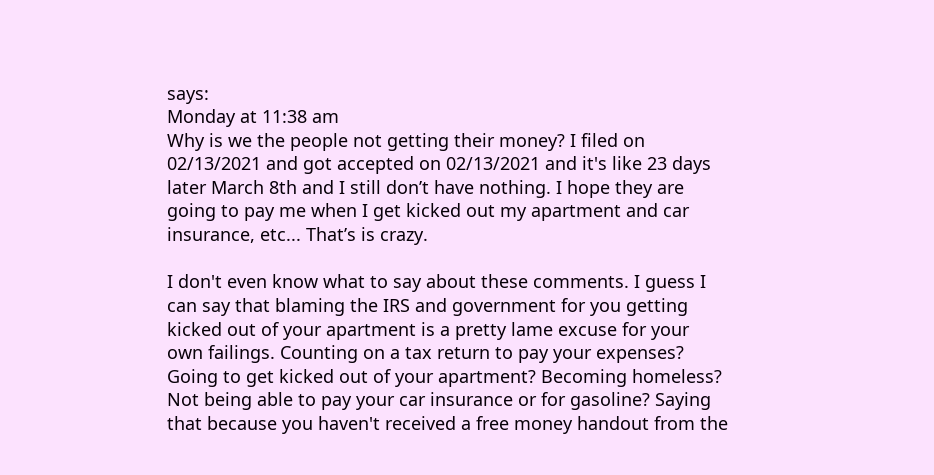says:
Monday at 11:38 am
Why is we the people not getting their money? I filed on 02/13/2021 and got accepted on 02/13/2021 and it's like 23 days later March 8th and I still don’t have nothing. I hope they are going to pay me when I get kicked out my apartment and car insurance, etc... That’s is crazy.

I don't even know what to say about these comments. I guess I can say that blaming the IRS and government for you getting kicked out of your apartment is a pretty lame excuse for your own failings. Counting on a tax return to pay your expenses? Going to get kicked out of your apartment? Becoming homeless? Not being able to pay your car insurance or for gasoline? Saying that because you haven't received a free money handout from the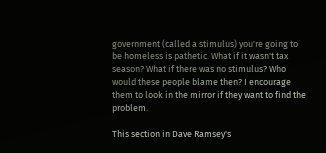government (called a stimulus) you're going to be homeless is pathetic. What if it wasn't tax season? What if there was no stimulus? Who would these people blame then? I encourage them to look in the mirror if they want to find the problem.

This section in Dave Ramsey's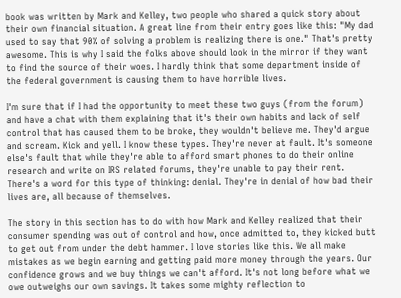book was written by Mark and Kelley, two people who shared a quick story about their own financial situation. A great line from their entry goes like this: "My dad used to say that 90% of solving a problem is realizing there is one." That's pretty awesome. This is why I said the folks above should look in the mirror if they want to find the source of their woes. I hardly think that some department inside of the federal government is causing them to have horrible lives.

I'm sure that if I had the opportunity to meet these two guys (from the forum) and have a chat with them explaining that it's their own habits and lack of self control that has caused them to be broke, they wouldn't believe me. They'd argue and scream. Kick and yell. I know these types. They're never at fault. It's someone else's fault that while they're able to afford smart phones to do their online research and write on IRS related forums, they're unable to pay their rent. There's a word for this type of thinking: denial. They're in denial of how bad their lives are, all because of themselves.

The story in this section has to do with how Mark and Kelley realized that their consumer spending was out of control and how, once admitted to, they kicked butt to get out from under the debt hammer. I love stories like this. We all make mistakes as we begin earning and getting paid more money through the years. Our confidence grows and we buy things we can't afford. It's not long before what we owe outweighs our own savings. It takes some mighty reflection to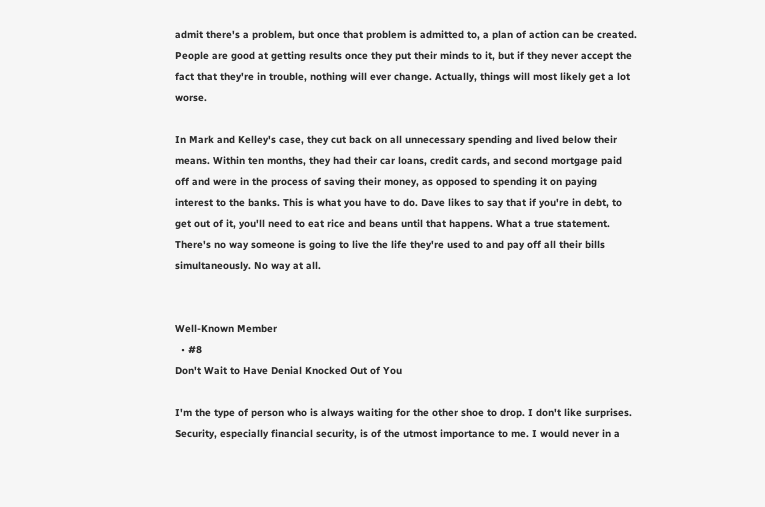admit there's a problem, but once that problem is admitted to, a plan of action can be created. People are good at getting results once they put their minds to it, but if they never accept the fact that they're in trouble, nothing will ever change. Actually, things will most likely get a lot worse.

In Mark and Kelley's case, they cut back on all unnecessary spending and lived below their means. Within ten months, they had their car loans, credit cards, and second mortgage paid off and were in the process of saving their money, as opposed to spending it on paying interest to the banks. This is what you have to do. Dave likes to say that if you're in debt, to get out of it, you'll need to eat rice and beans until that happens. What a true statement. There's no way someone is going to live the life they're used to and pay off all their bills simultaneously. No way at all.


Well-Known Member
  • #8
Don't Wait to Have Denial Knocked Out of You

I'm the type of person who is always waiting for the other shoe to drop. I don't like surprises. Security, especially financial security, is of the utmost importance to me. I would never in a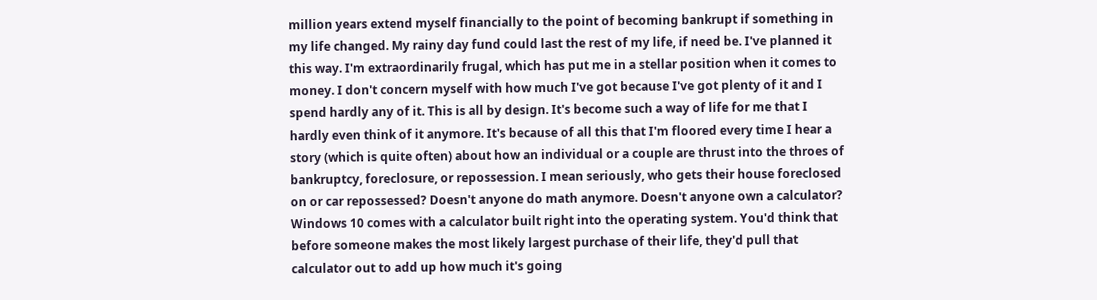million years extend myself financially to the point of becoming bankrupt if something in my life changed. My rainy day fund could last the rest of my life, if need be. I've planned it this way. I'm extraordinarily frugal, which has put me in a stellar position when it comes to money. I don't concern myself with how much I've got because I've got plenty of it and I spend hardly any of it. This is all by design. It's become such a way of life for me that I hardly even think of it anymore. It's because of all this that I'm floored every time I hear a story (which is quite often) about how an individual or a couple are thrust into the throes of bankruptcy, foreclosure, or repossession. I mean seriously, who gets their house foreclosed on or car repossessed? Doesn't anyone do math anymore. Doesn't anyone own a calculator? Windows 10 comes with a calculator built right into the operating system. You'd think that before someone makes the most likely largest purchase of their life, they'd pull that calculator out to add up how much it's going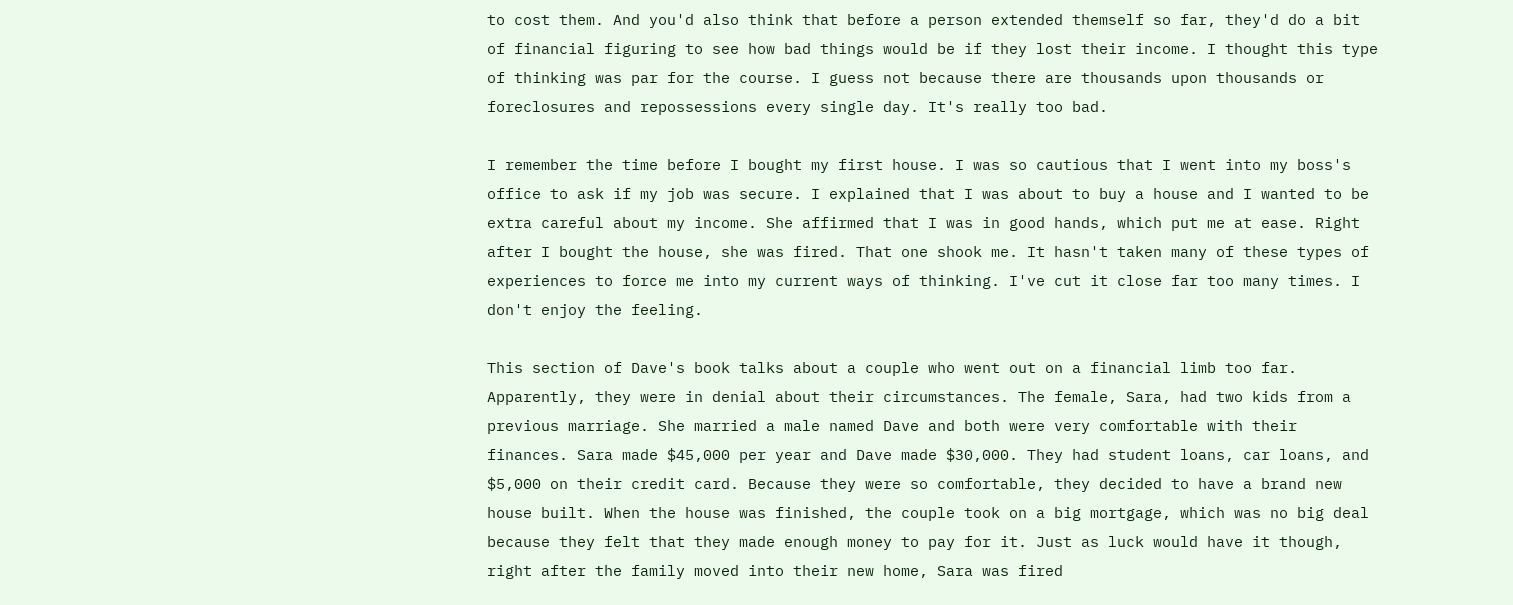to cost them. And you'd also think that before a person extended themself so far, they'd do a bit of financial figuring to see how bad things would be if they lost their income. I thought this type of thinking was par for the course. I guess not because there are thousands upon thousands or foreclosures and repossessions every single day. It's really too bad.

I remember the time before I bought my first house. I was so cautious that I went into my boss's office to ask if my job was secure. I explained that I was about to buy a house and I wanted to be extra careful about my income. She affirmed that I was in good hands, which put me at ease. Right after I bought the house, she was fired. That one shook me. It hasn't taken many of these types of experiences to force me into my current ways of thinking. I've cut it close far too many times. I don't enjoy the feeling.

This section of Dave's book talks about a couple who went out on a financial limb too far. Apparently, they were in denial about their circumstances. The female, Sara, had two kids from a previous marriage. She married a male named Dave and both were very comfortable with their finances. Sara made $45,000 per year and Dave made $30,000. They had student loans, car loans, and $5,000 on their credit card. Because they were so comfortable, they decided to have a brand new house built. When the house was finished, the couple took on a big mortgage, which was no big deal because they felt that they made enough money to pay for it. Just as luck would have it though, right after the family moved into their new home, Sara was fired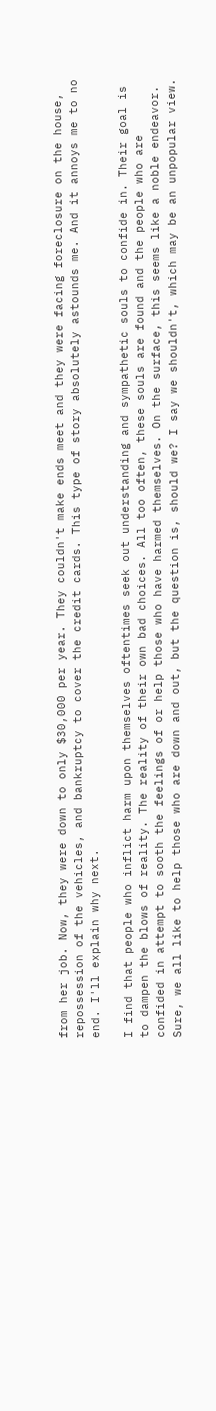from her job. Now, they were down to only $30,000 per year. They couldn't make ends meet and they were facing foreclosure on the house, repossession of the vehicles, and bankruptcy to cover the credit cards. This type of story absolutely astounds me. And it annoys me to no end. I'll explain why next.

I find that people who inflict harm upon themselves oftentimes seek out understanding and sympathetic souls to confide in. Their goal is to dampen the blows of reality. The reality of their own bad choices. All too often, these souls are found and the people who are confided in attempt to sooth the feelings of or help those who have harmed themselves. On the surface, this seems like a noble endeavor. Sure, we all like to help those who are down and out, but the question is, should we? I say we shouldn't, which may be an unpopular view.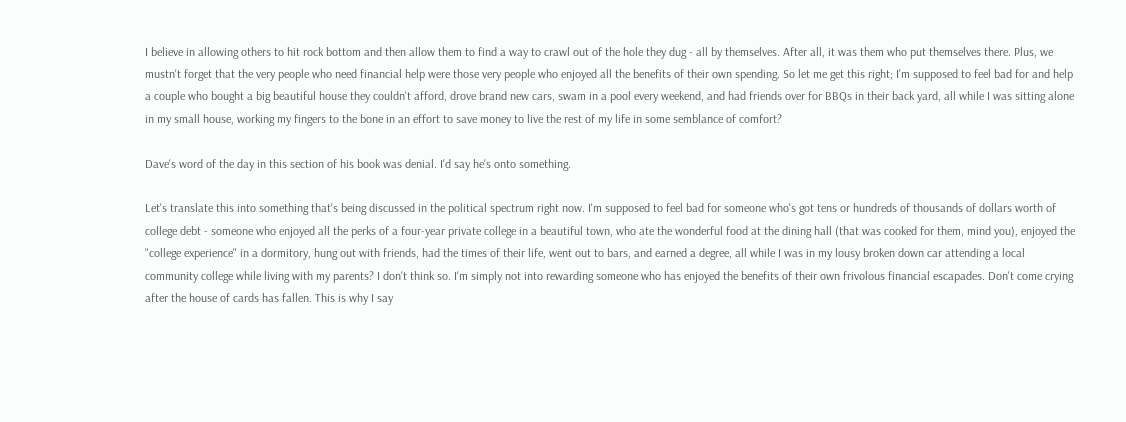I believe in allowing others to hit rock bottom and then allow them to find a way to crawl out of the hole they dug - all by themselves. After all, it was them who put themselves there. Plus, we mustn't forget that the very people who need financial help were those very people who enjoyed all the benefits of their own spending. So let me get this right; I'm supposed to feel bad for and help a couple who bought a big beautiful house they couldn't afford, drove brand new cars, swam in a pool every weekend, and had friends over for BBQs in their back yard, all while I was sitting alone in my small house, working my fingers to the bone in an effort to save money to live the rest of my life in some semblance of comfort?

Dave's word of the day in this section of his book was denial. I'd say he's onto something.

Let's translate this into something that's being discussed in the political spectrum right now. I'm supposed to feel bad for someone who's got tens or hundreds of thousands of dollars worth of college debt - someone who enjoyed all the perks of a four-year private college in a beautiful town, who ate the wonderful food at the dining hall (that was cooked for them, mind you), enjoyed the "college experience" in a dormitory, hung out with friends, had the times of their life, went out to bars, and earned a degree, all while I was in my lousy broken down car attending a local community college while living with my parents? I don't think so. I'm simply not into rewarding someone who has enjoyed the benefits of their own frivolous financial escapades. Don't come crying after the house of cards has fallen. This is why I say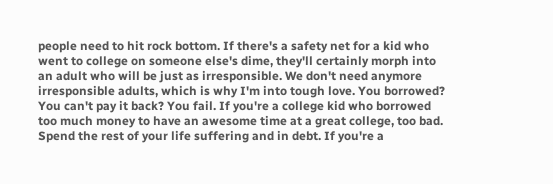people need to hit rock bottom. If there's a safety net for a kid who went to college on someone else's dime, they'll certainly morph into an adult who will be just as irresponsible. We don't need anymore irresponsible adults, which is why I'm into tough love. You borrowed? You can't pay it back? You fail. If you're a college kid who borrowed too much money to have an awesome time at a great college, too bad. Spend the rest of your life suffering and in debt. If you're a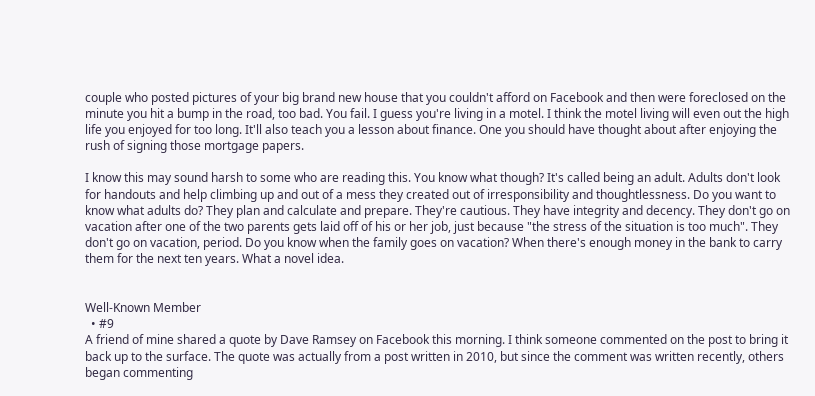couple who posted pictures of your big brand new house that you couldn't afford on Facebook and then were foreclosed on the minute you hit a bump in the road, too bad. You fail. I guess you're living in a motel. I think the motel living will even out the high life you enjoyed for too long. It'll also teach you a lesson about finance. One you should have thought about after enjoying the rush of signing those mortgage papers.

I know this may sound harsh to some who are reading this. You know what though? It's called being an adult. Adults don't look for handouts and help climbing up and out of a mess they created out of irresponsibility and thoughtlessness. Do you want to know what adults do? They plan and calculate and prepare. They're cautious. They have integrity and decency. They don't go on vacation after one of the two parents gets laid off of his or her job, just because "the stress of the situation is too much". They don't go on vacation, period. Do you know when the family goes on vacation? When there's enough money in the bank to carry them for the next ten years. What a novel idea.


Well-Known Member
  • #9
A friend of mine shared a quote by Dave Ramsey on Facebook this morning. I think someone commented on the post to bring it back up to the surface. The quote was actually from a post written in 2010, but since the comment was written recently, others began commenting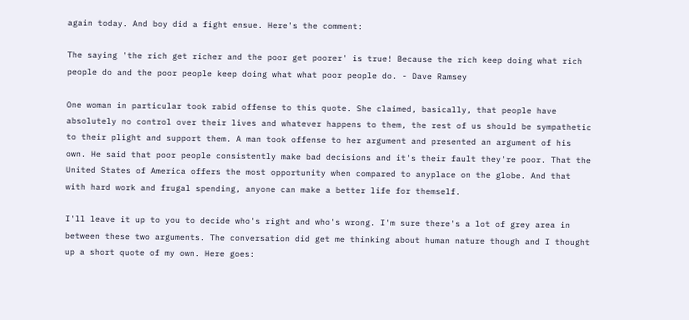again today. And boy did a fight ensue. Here's the comment:

The saying 'the rich get richer and the poor get poorer' is true! Because the rich keep doing what rich people do and the poor people keep doing what what poor people do. - Dave Ramsey

One woman in particular took rabid offense to this quote. She claimed, basically, that people have absolutely no control over their lives and whatever happens to them, the rest of us should be sympathetic to their plight and support them. A man took offense to her argument and presented an argument of his own. He said that poor people consistently make bad decisions and it's their fault they're poor. That the United States of America offers the most opportunity when compared to anyplace on the globe. And that with hard work and frugal spending, anyone can make a better life for themself.

I'll leave it up to you to decide who's right and who's wrong. I'm sure there's a lot of grey area in between these two arguments. The conversation did get me thinking about human nature though and I thought up a short quote of my own. Here goes: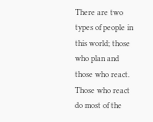There are two types of people in this world; those who plan and those who react. Those who react do most of the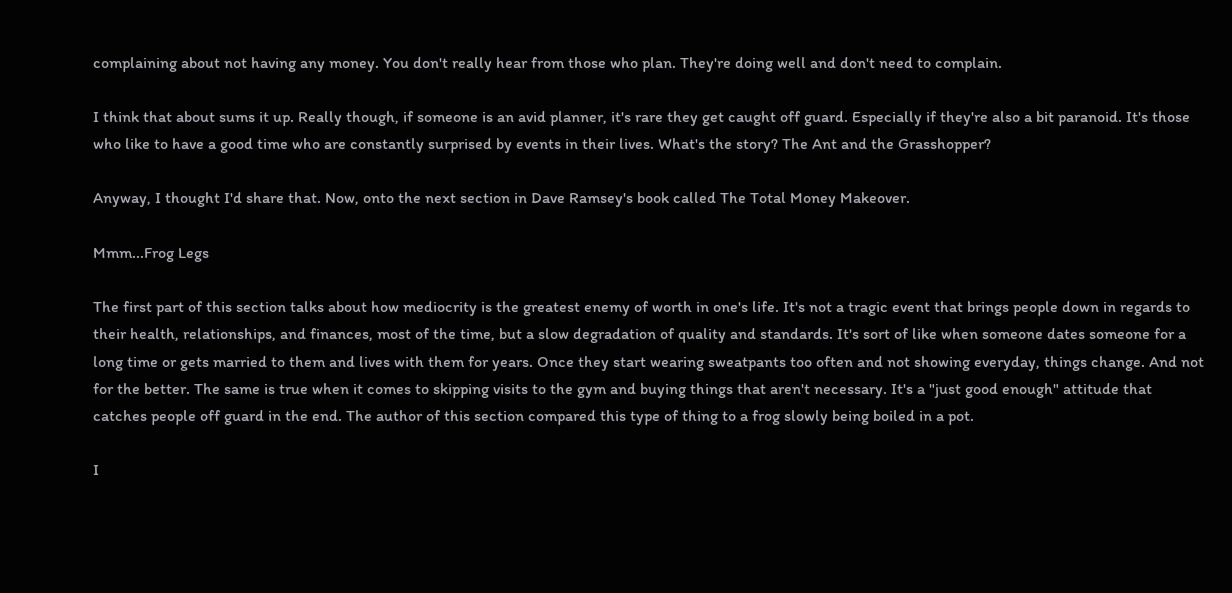complaining about not having any money. You don't really hear from those who plan. They're doing well and don't need to complain.

I think that about sums it up. Really though, if someone is an avid planner, it's rare they get caught off guard. Especially if they're also a bit paranoid. It's those who like to have a good time who are constantly surprised by events in their lives. What's the story? The Ant and the Grasshopper?

Anyway, I thought I'd share that. Now, onto the next section in Dave Ramsey's book called The Total Money Makeover.

Mmm...Frog Legs

The first part of this section talks about how mediocrity is the greatest enemy of worth in one's life. It's not a tragic event that brings people down in regards to their health, relationships, and finances, most of the time, but a slow degradation of quality and standards. It's sort of like when someone dates someone for a long time or gets married to them and lives with them for years. Once they start wearing sweatpants too often and not showing everyday, things change. And not for the better. The same is true when it comes to skipping visits to the gym and buying things that aren't necessary. It's a "just good enough" attitude that catches people off guard in the end. The author of this section compared this type of thing to a frog slowly being boiled in a pot.

I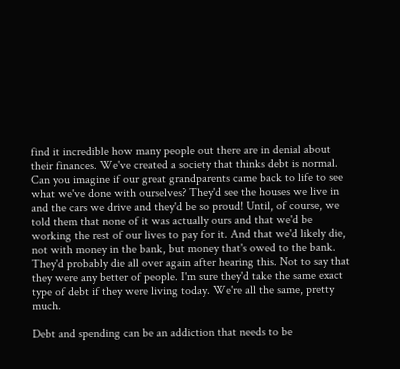find it incredible how many people out there are in denial about their finances. We've created a society that thinks debt is normal. Can you imagine if our great grandparents came back to life to see what we've done with ourselves? They'd see the houses we live in and the cars we drive and they'd be so proud! Until, of course, we told them that none of it was actually ours and that we'd be working the rest of our lives to pay for it. And that we'd likely die, not with money in the bank, but money that's owed to the bank. They'd probably die all over again after hearing this. Not to say that they were any better of people. I'm sure they'd take the same exact type of debt if they were living today. We're all the same, pretty much.

Debt and spending can be an addiction that needs to be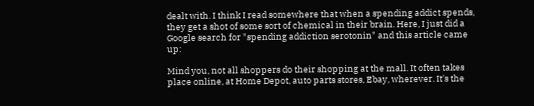dealt with. I think I read somewhere that when a spending addict spends, they get a shot of some sort of chemical in their brain. Here, I just did a Google search for "spending addiction serotonin" and this article came up:

Mind you, not all shoppers do their shopping at the mall. It often takes place online, at Home Depot, auto parts stores, Ebay, wherever. It's the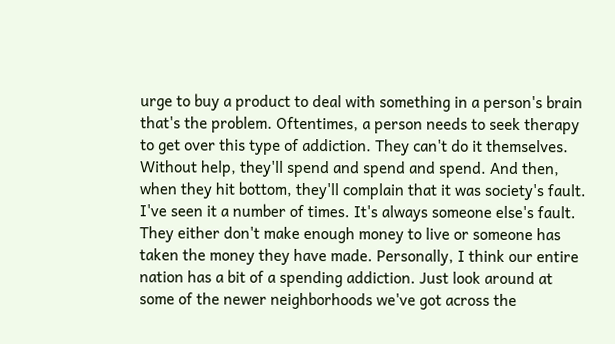urge to buy a product to deal with something in a person's brain that's the problem. Oftentimes, a person needs to seek therapy to get over this type of addiction. They can't do it themselves. Without help, they'll spend and spend and spend. And then, when they hit bottom, they'll complain that it was society's fault. I've seen it a number of times. It's always someone else's fault. They either don't make enough money to live or someone has taken the money they have made. Personally, I think our entire nation has a bit of a spending addiction. Just look around at some of the newer neighborhoods we've got across the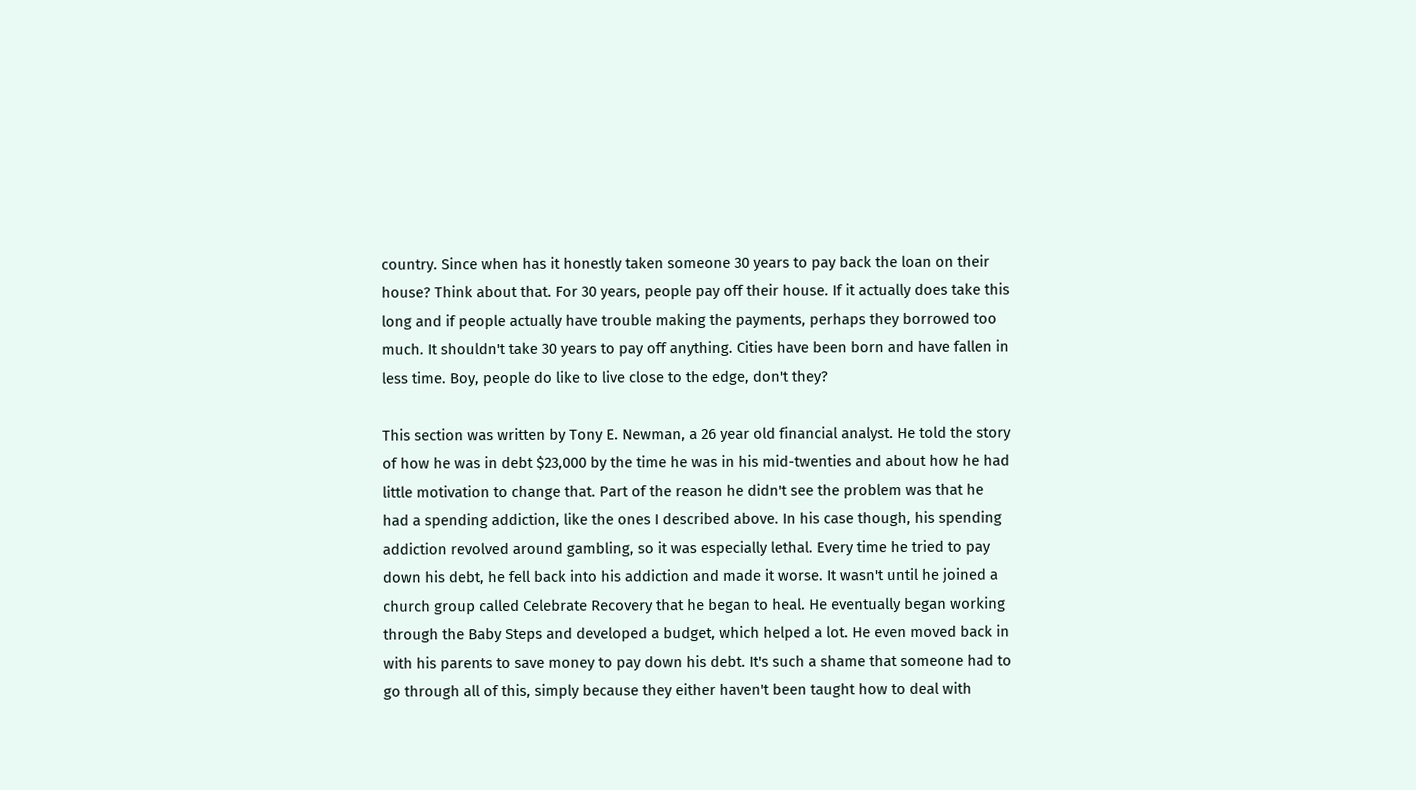country. Since when has it honestly taken someone 30 years to pay back the loan on their house? Think about that. For 30 years, people pay off their house. If it actually does take this long and if people actually have trouble making the payments, perhaps they borrowed too much. It shouldn't take 30 years to pay off anything. Cities have been born and have fallen in less time. Boy, people do like to live close to the edge, don't they?

This section was written by Tony E. Newman, a 26 year old financial analyst. He told the story of how he was in debt $23,000 by the time he was in his mid-twenties and about how he had little motivation to change that. Part of the reason he didn't see the problem was that he had a spending addiction, like the ones I described above. In his case though, his spending addiction revolved around gambling, so it was especially lethal. Every time he tried to pay down his debt, he fell back into his addiction and made it worse. It wasn't until he joined a church group called Celebrate Recovery that he began to heal. He eventually began working through the Baby Steps and developed a budget, which helped a lot. He even moved back in with his parents to save money to pay down his debt. It's such a shame that someone had to go through all of this, simply because they either haven't been taught how to deal with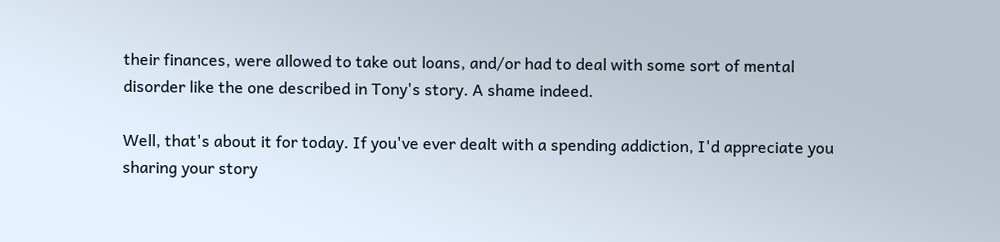their finances, were allowed to take out loans, and/or had to deal with some sort of mental disorder like the one described in Tony's story. A shame indeed.

Well, that's about it for today. If you've ever dealt with a spending addiction, I'd appreciate you sharing your story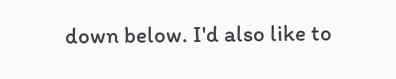down below. I'd also like to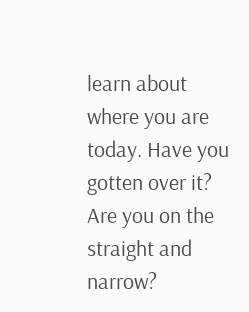learn about where you are today. Have you gotten over it? Are you on the straight and narrow?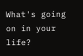What's going on in your life?